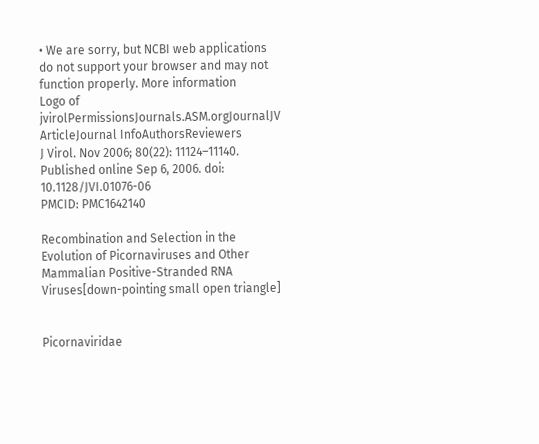• We are sorry, but NCBI web applications do not support your browser and may not function properly. More information
Logo of jvirolPermissionsJournals.ASM.orgJournalJV ArticleJournal InfoAuthorsReviewers
J Virol. Nov 2006; 80(22): 11124–11140.
Published online Sep 6, 2006. doi:  10.1128/JVI.01076-06
PMCID: PMC1642140

Recombination and Selection in the Evolution of Picornaviruses and Other Mammalian Positive-Stranded RNA Viruses[down-pointing small open triangle]


Picornaviridae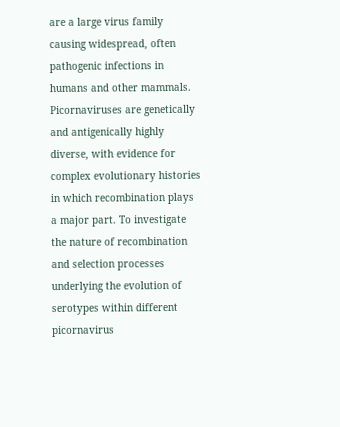are a large virus family causing widespread, often pathogenic infections in humans and other mammals. Picornaviruses are genetically and antigenically highly diverse, with evidence for complex evolutionary histories in which recombination plays a major part. To investigate the nature of recombination and selection processes underlying the evolution of serotypes within different picornavirus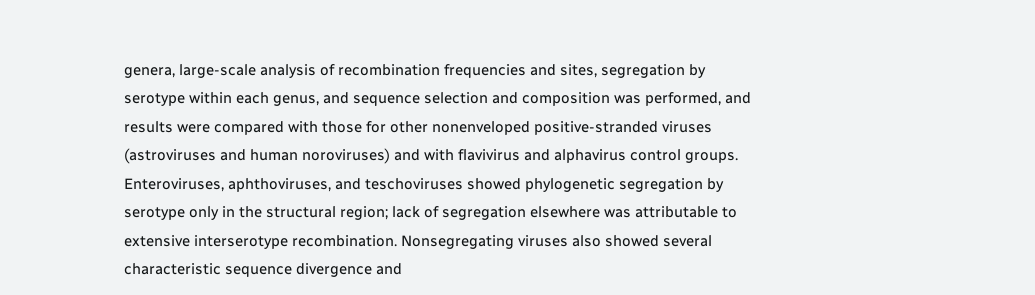genera, large-scale analysis of recombination frequencies and sites, segregation by serotype within each genus, and sequence selection and composition was performed, and results were compared with those for other nonenveloped positive-stranded viruses (astroviruses and human noroviruses) and with flavivirus and alphavirus control groups. Enteroviruses, aphthoviruses, and teschoviruses showed phylogenetic segregation by serotype only in the structural region; lack of segregation elsewhere was attributable to extensive interserotype recombination. Nonsegregating viruses also showed several characteristic sequence divergence and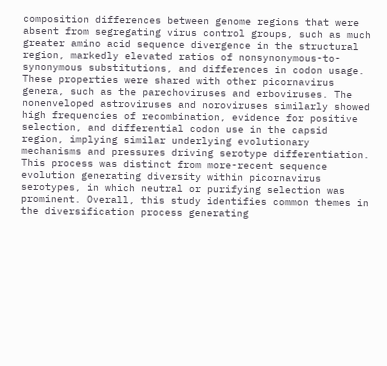composition differences between genome regions that were absent from segregating virus control groups, such as much greater amino acid sequence divergence in the structural region, markedly elevated ratios of nonsynonymous-to-synonymous substitutions, and differences in codon usage. These properties were shared with other picornavirus genera, such as the parechoviruses and erboviruses. The nonenveloped astroviruses and noroviruses similarly showed high frequencies of recombination, evidence for positive selection, and differential codon use in the capsid region, implying similar underlying evolutionary mechanisms and pressures driving serotype differentiation. This process was distinct from more-recent sequence evolution generating diversity within picornavirus serotypes, in which neutral or purifying selection was prominent. Overall, this study identifies common themes in the diversification process generating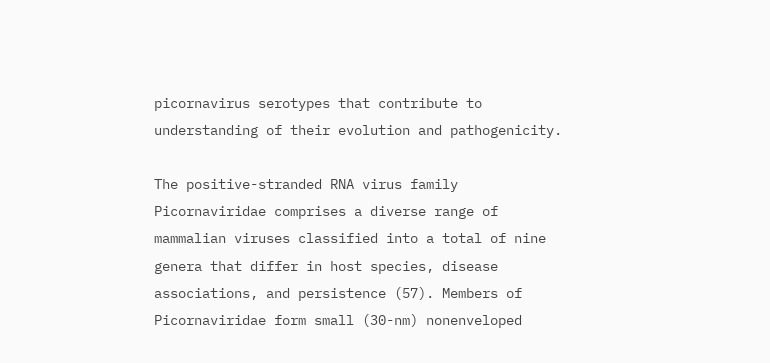picornavirus serotypes that contribute to understanding of their evolution and pathogenicity.

The positive-stranded RNA virus family Picornaviridae comprises a diverse range of mammalian viruses classified into a total of nine genera that differ in host species, disease associations, and persistence (57). Members of Picornaviridae form small (30-nm) nonenveloped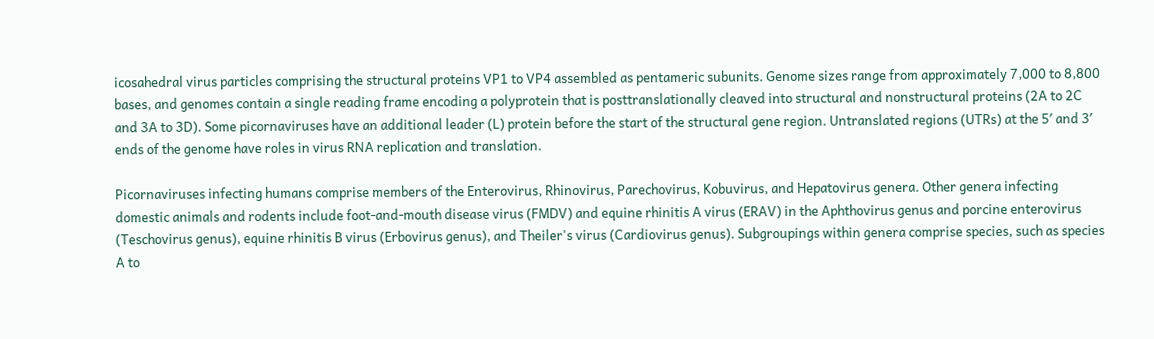icosahedral virus particles comprising the structural proteins VP1 to VP4 assembled as pentameric subunits. Genome sizes range from approximately 7,000 to 8,800 bases, and genomes contain a single reading frame encoding a polyprotein that is posttranslationally cleaved into structural and nonstructural proteins (2A to 2C and 3A to 3D). Some picornaviruses have an additional leader (L) protein before the start of the structural gene region. Untranslated regions (UTRs) at the 5′ and 3′ ends of the genome have roles in virus RNA replication and translation.

Picornaviruses infecting humans comprise members of the Enterovirus, Rhinovirus, Parechovirus, Kobuvirus, and Hepatovirus genera. Other genera infecting domestic animals and rodents include foot-and-mouth disease virus (FMDV) and equine rhinitis A virus (ERAV) in the Aphthovirus genus and porcine enterovirus (Teschovirus genus), equine rhinitis B virus (Erbovirus genus), and Theiler's virus (Cardiovirus genus). Subgroupings within genera comprise species, such as species A to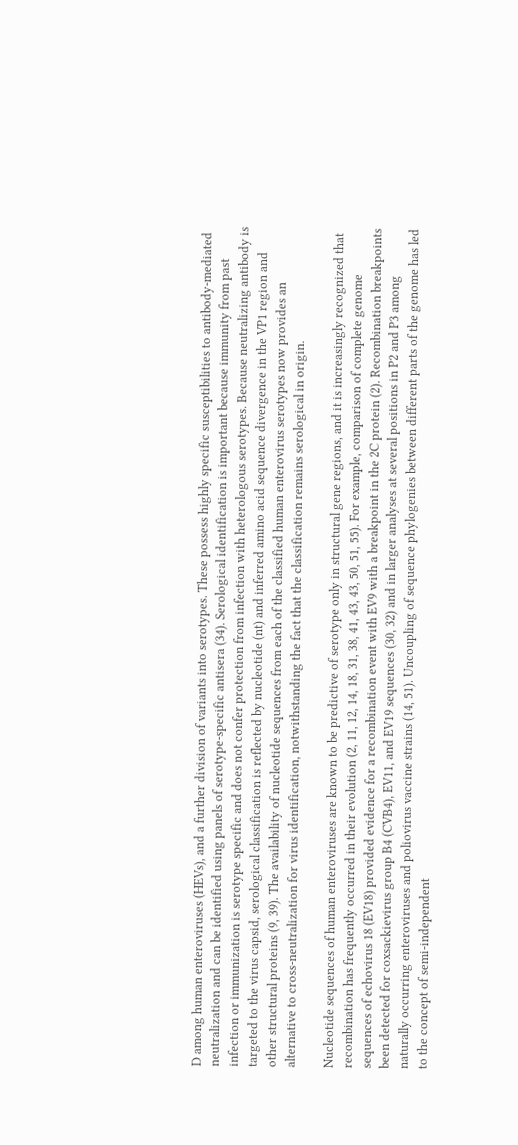D among human enteroviruses (HEVs), and a further division of variants into serotypes. These possess highly specific susceptibilities to antibody-mediated neutralization and can be identified using panels of serotype-specific antisera (34). Serological identification is important because immunity from past infection or immunization is serotype specific and does not confer protection from infection with heterologous serotypes. Because neutralizing antibody is targeted to the virus capsid, serological classification is reflected by nucleotide (nt) and inferred amino acid sequence divergence in the VP1 region and other structural proteins (9, 39). The availability of nucleotide sequences from each of the classified human enterovirus serotypes now provides an alternative to cross-neutralization for virus identification, notwithstanding the fact that the classification remains serological in origin.

Nucleotide sequences of human enteroviruses are known to be predictive of serotype only in structural gene regions, and it is increasingly recognized that recombination has frequently occurred in their evolution (2, 11, 12, 14, 18, 31, 38, 41, 43, 43, 50, 51, 55). For example, comparison of complete genome sequences of echovirus 18 (EV18) provided evidence for a recombination event with EV9 with a breakpoint in the 2C protein (2). Recombination breakpoints been detected for coxsackievirus group B4 (CVB4), EV11, and EV19 sequences (30, 32) and in larger analyses at several positions in P2 and P3 among naturally occurring enteroviruses and poliovirus vaccine strains (14, 51). Uncoupling of sequence phylogenies between different parts of the genome has led to the concept of semi-independent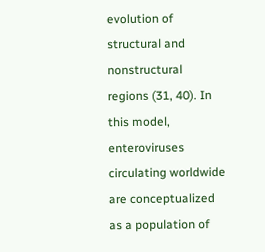evolution of structural and nonstructural regions (31, 40). In this model, enteroviruses circulating worldwide are conceptualized as a population of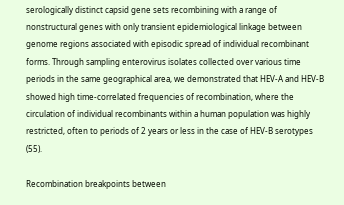serologically distinct capsid gene sets recombining with a range of nonstructural genes with only transient epidemiological linkage between genome regions associated with episodic spread of individual recombinant forms. Through sampling enterovirus isolates collected over various time periods in the same geographical area, we demonstrated that HEV-A and HEV-B showed high time-correlated frequencies of recombination, where the circulation of individual recombinants within a human population was highly restricted, often to periods of 2 years or less in the case of HEV-B serotypes (55).

Recombination breakpoints between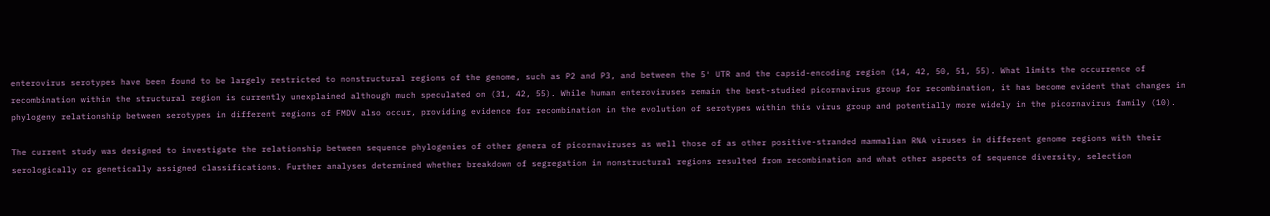enterovirus serotypes have been found to be largely restricted to nonstructural regions of the genome, such as P2 and P3, and between the 5′ UTR and the capsid-encoding region (14, 42, 50, 51, 55). What limits the occurrence of recombination within the structural region is currently unexplained although much speculated on (31, 42, 55). While human enteroviruses remain the best-studied picornavirus group for recombination, it has become evident that changes in phylogeny relationship between serotypes in different regions of FMDV also occur, providing evidence for recombination in the evolution of serotypes within this virus group and potentially more widely in the picornavirus family (10).

The current study was designed to investigate the relationship between sequence phylogenies of other genera of picornaviruses as well those of as other positive-stranded mammalian RNA viruses in different genome regions with their serologically or genetically assigned classifications. Further analyses determined whether breakdown of segregation in nonstructural regions resulted from recombination and what other aspects of sequence diversity, selection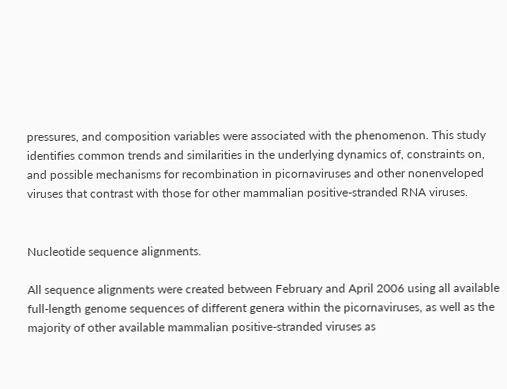pressures, and composition variables were associated with the phenomenon. This study identifies common trends and similarities in the underlying dynamics of, constraints on, and possible mechanisms for recombination in picornaviruses and other nonenveloped viruses that contrast with those for other mammalian positive-stranded RNA viruses.


Nucleotide sequence alignments.

All sequence alignments were created between February and April 2006 using all available full-length genome sequences of different genera within the picornaviruses, as well as the majority of other available mammalian positive-stranded viruses as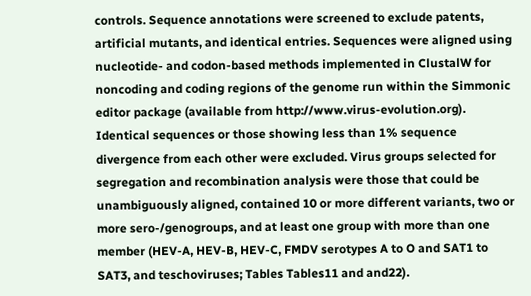controls. Sequence annotations were screened to exclude patents, artificial mutants, and identical entries. Sequences were aligned using nucleotide- and codon-based methods implemented in ClustalW for noncoding and coding regions of the genome run within the Simmonic editor package (available from http://www.virus-evolution.org). Identical sequences or those showing less than 1% sequence divergence from each other were excluded. Virus groups selected for segregation and recombination analysis were those that could be unambiguously aligned, contained 10 or more different variants, two or more sero-/genogroups, and at least one group with more than one member (HEV-A, HEV-B, HEV-C, FMDV serotypes A to O and SAT1 to SAT3, and teschoviruses; Tables Tables11 and and22).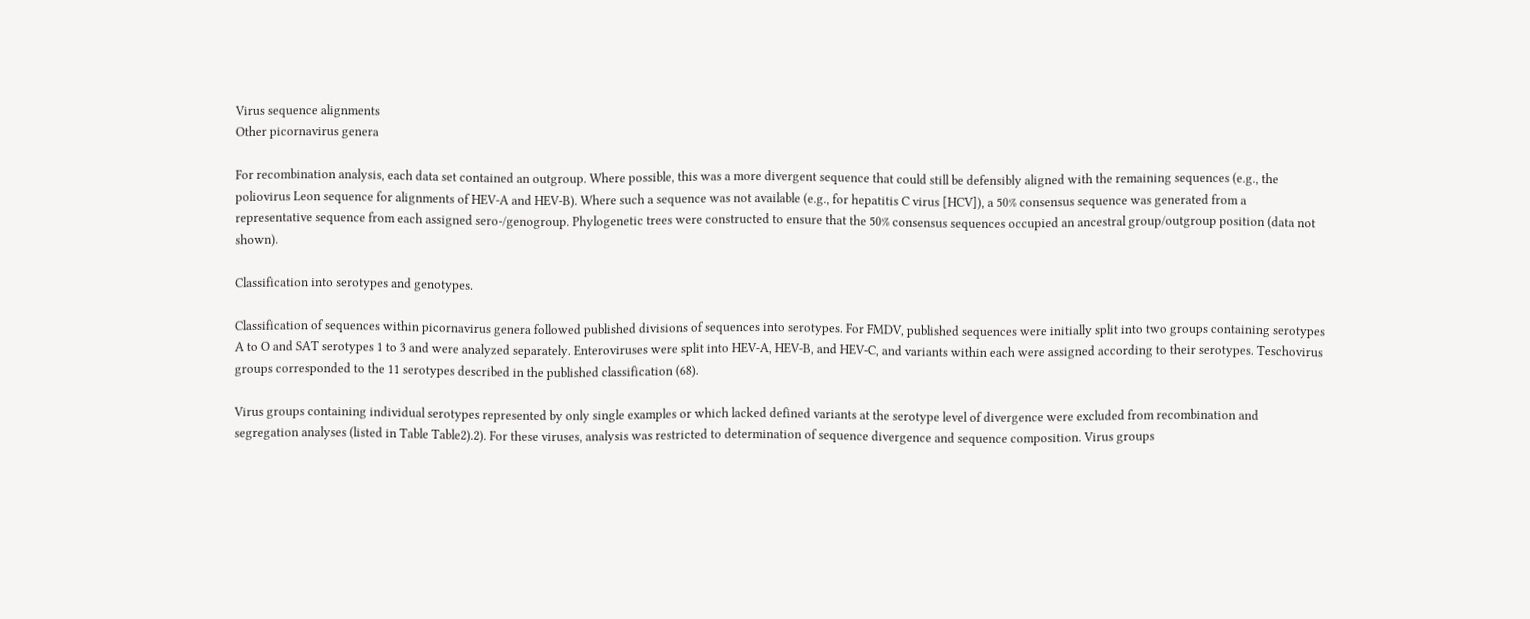Virus sequence alignments
Other picornavirus genera

For recombination analysis, each data set contained an outgroup. Where possible, this was a more divergent sequence that could still be defensibly aligned with the remaining sequences (e.g., the poliovirus Leon sequence for alignments of HEV-A and HEV-B). Where such a sequence was not available (e.g., for hepatitis C virus [HCV]), a 50% consensus sequence was generated from a representative sequence from each assigned sero-/genogroup. Phylogenetic trees were constructed to ensure that the 50% consensus sequences occupied an ancestral group/outgroup position (data not shown).

Classification into serotypes and genotypes.

Classification of sequences within picornavirus genera followed published divisions of sequences into serotypes. For FMDV, published sequences were initially split into two groups containing serotypes A to O and SAT serotypes 1 to 3 and were analyzed separately. Enteroviruses were split into HEV-A, HEV-B, and HEV-C, and variants within each were assigned according to their serotypes. Teschovirus groups corresponded to the 11 serotypes described in the published classification (68).

Virus groups containing individual serotypes represented by only single examples or which lacked defined variants at the serotype level of divergence were excluded from recombination and segregation analyses (listed in Table Table2).2). For these viruses, analysis was restricted to determination of sequence divergence and sequence composition. Virus groups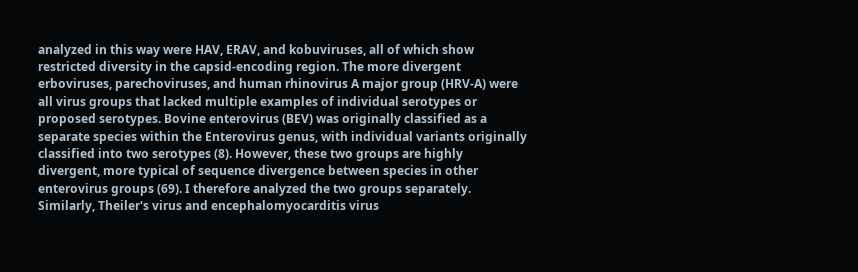analyzed in this way were HAV, ERAV, and kobuviruses, all of which show restricted diversity in the capsid-encoding region. The more divergent erboviruses, parechoviruses, and human rhinovirus A major group (HRV-A) were all virus groups that lacked multiple examples of individual serotypes or proposed serotypes. Bovine enterovirus (BEV) was originally classified as a separate species within the Enterovirus genus, with individual variants originally classified into two serotypes (8). However, these two groups are highly divergent, more typical of sequence divergence between species in other enterovirus groups (69). I therefore analyzed the two groups separately. Similarly, Theiler's virus and encephalomyocarditis virus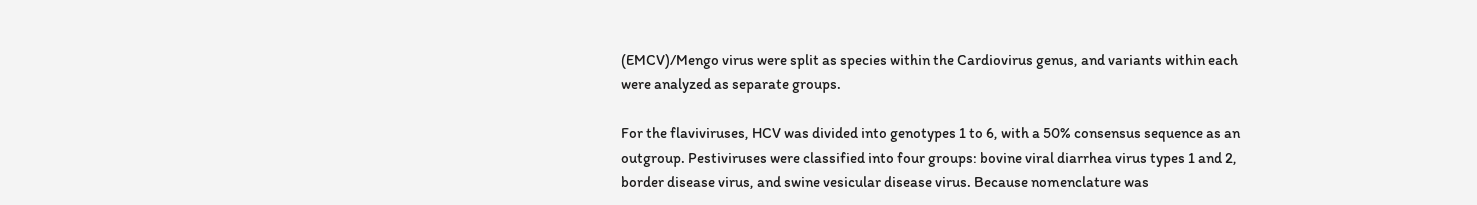(EMCV)/Mengo virus were split as species within the Cardiovirus genus, and variants within each were analyzed as separate groups.

For the flaviviruses, HCV was divided into genotypes 1 to 6, with a 50% consensus sequence as an outgroup. Pestiviruses were classified into four groups: bovine viral diarrhea virus types 1 and 2, border disease virus, and swine vesicular disease virus. Because nomenclature was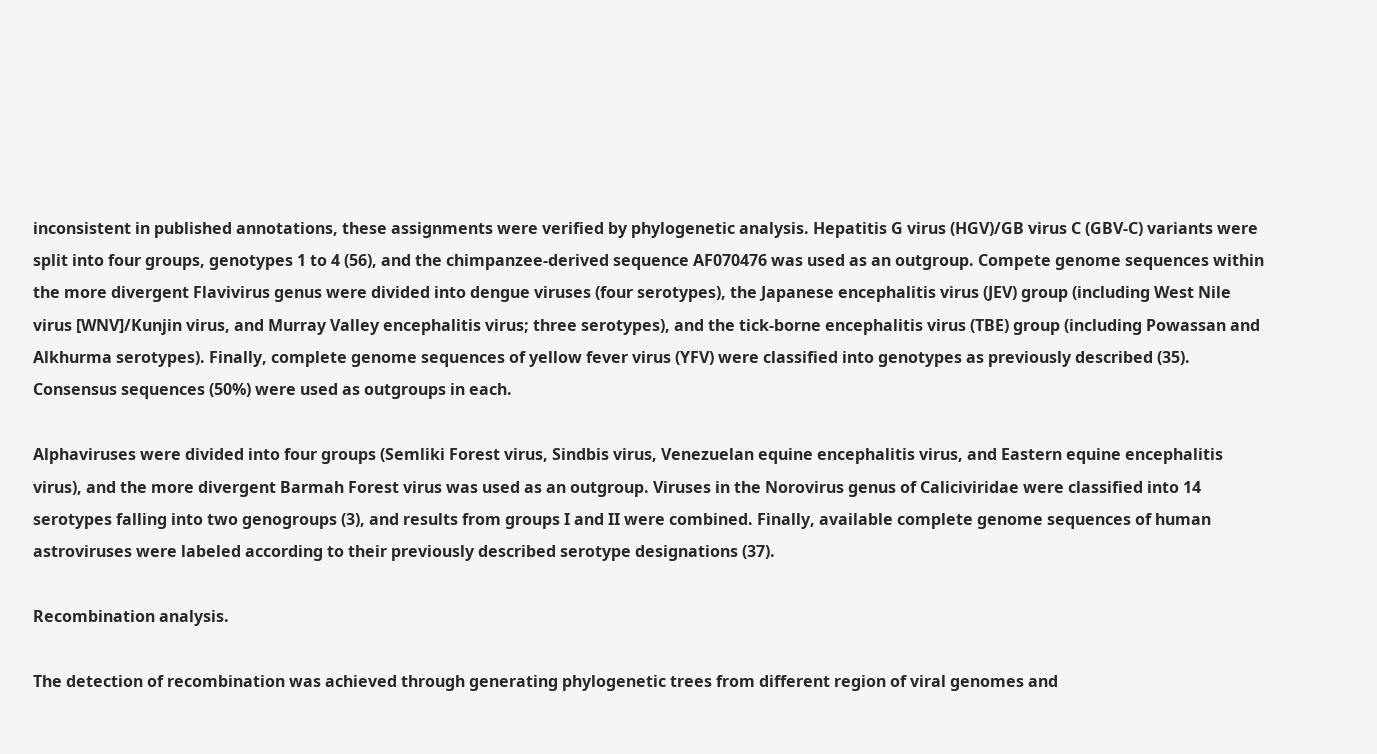inconsistent in published annotations, these assignments were verified by phylogenetic analysis. Hepatitis G virus (HGV)/GB virus C (GBV-C) variants were split into four groups, genotypes 1 to 4 (56), and the chimpanzee-derived sequence AF070476 was used as an outgroup. Compete genome sequences within the more divergent Flavivirus genus were divided into dengue viruses (four serotypes), the Japanese encephalitis virus (JEV) group (including West Nile virus [WNV]/Kunjin virus, and Murray Valley encephalitis virus; three serotypes), and the tick-borne encephalitis virus (TBE) group (including Powassan and Alkhurma serotypes). Finally, complete genome sequences of yellow fever virus (YFV) were classified into genotypes as previously described (35). Consensus sequences (50%) were used as outgroups in each.

Alphaviruses were divided into four groups (Semliki Forest virus, Sindbis virus, Venezuelan equine encephalitis virus, and Eastern equine encephalitis virus), and the more divergent Barmah Forest virus was used as an outgroup. Viruses in the Norovirus genus of Caliciviridae were classified into 14 serotypes falling into two genogroups (3), and results from groups I and II were combined. Finally, available complete genome sequences of human astroviruses were labeled according to their previously described serotype designations (37).

Recombination analysis.

The detection of recombination was achieved through generating phylogenetic trees from different region of viral genomes and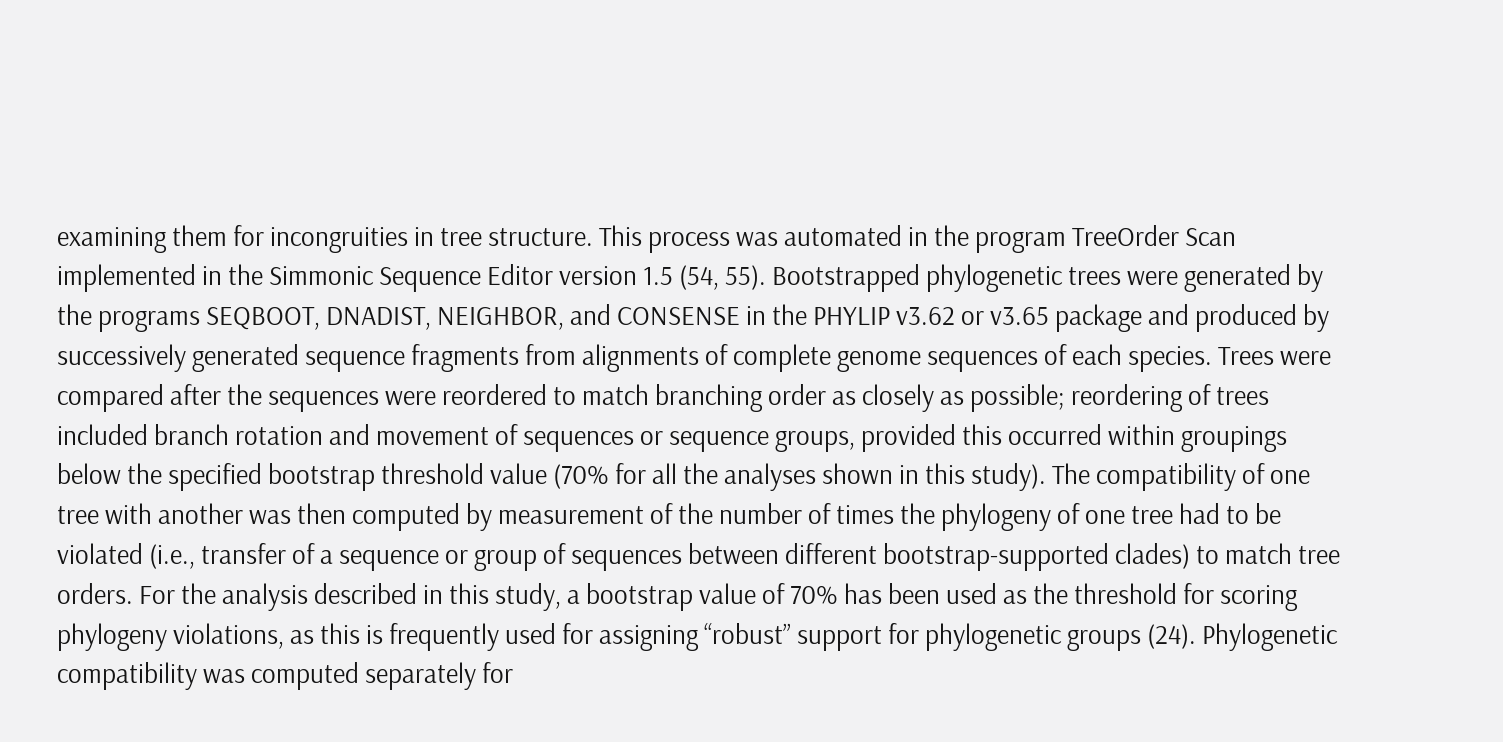examining them for incongruities in tree structure. This process was automated in the program TreeOrder Scan implemented in the Simmonic Sequence Editor version 1.5 (54, 55). Bootstrapped phylogenetic trees were generated by the programs SEQBOOT, DNADIST, NEIGHBOR, and CONSENSE in the PHYLIP v3.62 or v3.65 package and produced by successively generated sequence fragments from alignments of complete genome sequences of each species. Trees were compared after the sequences were reordered to match branching order as closely as possible; reordering of trees included branch rotation and movement of sequences or sequence groups, provided this occurred within groupings below the specified bootstrap threshold value (70% for all the analyses shown in this study). The compatibility of one tree with another was then computed by measurement of the number of times the phylogeny of one tree had to be violated (i.e., transfer of a sequence or group of sequences between different bootstrap-supported clades) to match tree orders. For the analysis described in this study, a bootstrap value of 70% has been used as the threshold for scoring phylogeny violations, as this is frequently used for assigning “robust” support for phylogenetic groups (24). Phylogenetic compatibility was computed separately for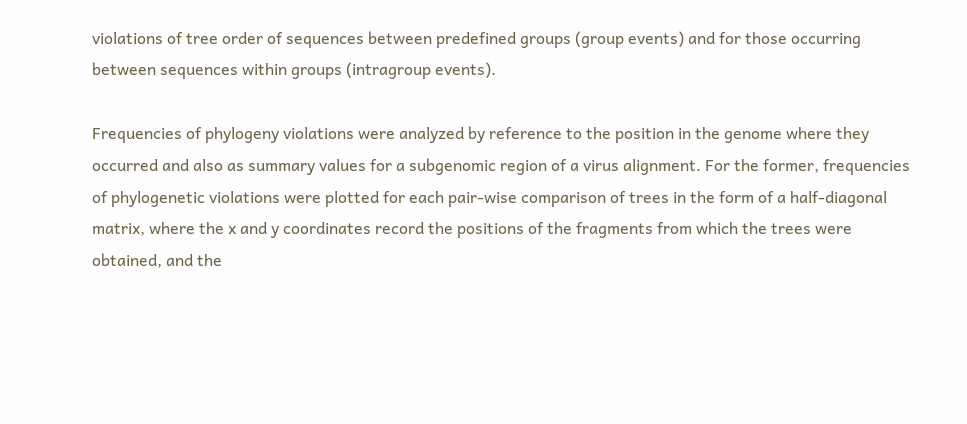violations of tree order of sequences between predefined groups (group events) and for those occurring between sequences within groups (intragroup events).

Frequencies of phylogeny violations were analyzed by reference to the position in the genome where they occurred and also as summary values for a subgenomic region of a virus alignment. For the former, frequencies of phylogenetic violations were plotted for each pair-wise comparison of trees in the form of a half-diagonal matrix, where the x and y coordinates record the positions of the fragments from which the trees were obtained, and the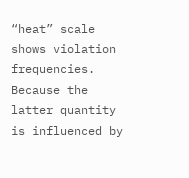“heat” scale shows violation frequencies. Because the latter quantity is influenced by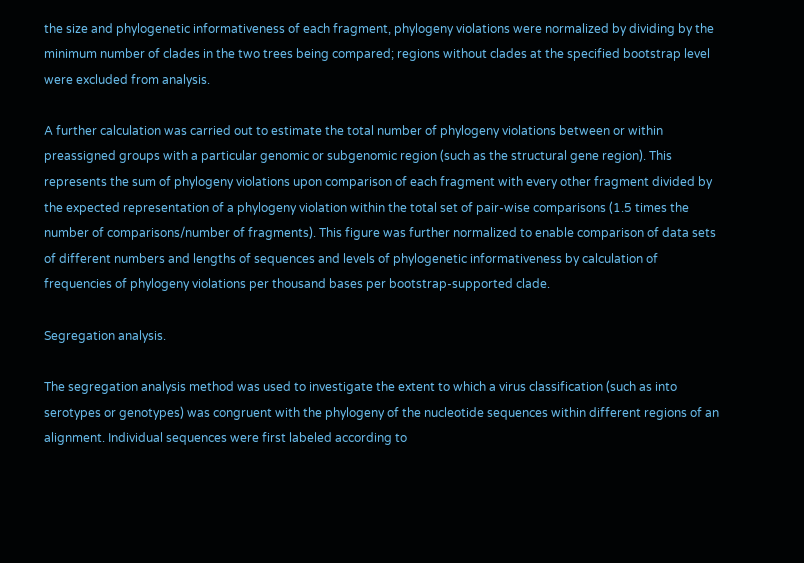the size and phylogenetic informativeness of each fragment, phylogeny violations were normalized by dividing by the minimum number of clades in the two trees being compared; regions without clades at the specified bootstrap level were excluded from analysis.

A further calculation was carried out to estimate the total number of phylogeny violations between or within preassigned groups with a particular genomic or subgenomic region (such as the structural gene region). This represents the sum of phylogeny violations upon comparison of each fragment with every other fragment divided by the expected representation of a phylogeny violation within the total set of pair-wise comparisons (1.5 times the number of comparisons/number of fragments). This figure was further normalized to enable comparison of data sets of different numbers and lengths of sequences and levels of phylogenetic informativeness by calculation of frequencies of phylogeny violations per thousand bases per bootstrap-supported clade.

Segregation analysis.

The segregation analysis method was used to investigate the extent to which a virus classification (such as into serotypes or genotypes) was congruent with the phylogeny of the nucleotide sequences within different regions of an alignment. Individual sequences were first labeled according to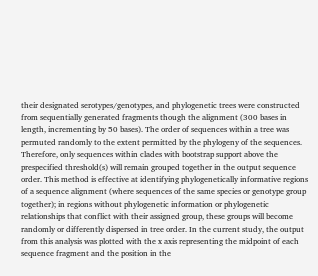their designated serotypes/genotypes, and phylogenetic trees were constructed from sequentially generated fragments though the alignment (300 bases in length, incrementing by 50 bases). The order of sequences within a tree was permuted randomly to the extent permitted by the phylogeny of the sequences. Therefore, only sequences within clades with bootstrap support above the prespecified threshold(s) will remain grouped together in the output sequence order. This method is effective at identifying phylogenetically informative regions of a sequence alignment (where sequences of the same species or genotype group together); in regions without phylogenetic information or phylogenetic relationships that conflict with their assigned group, these groups will become randomly or differently dispersed in tree order. In the current study, the output from this analysis was plotted with the x axis representing the midpoint of each sequence fragment and the position in the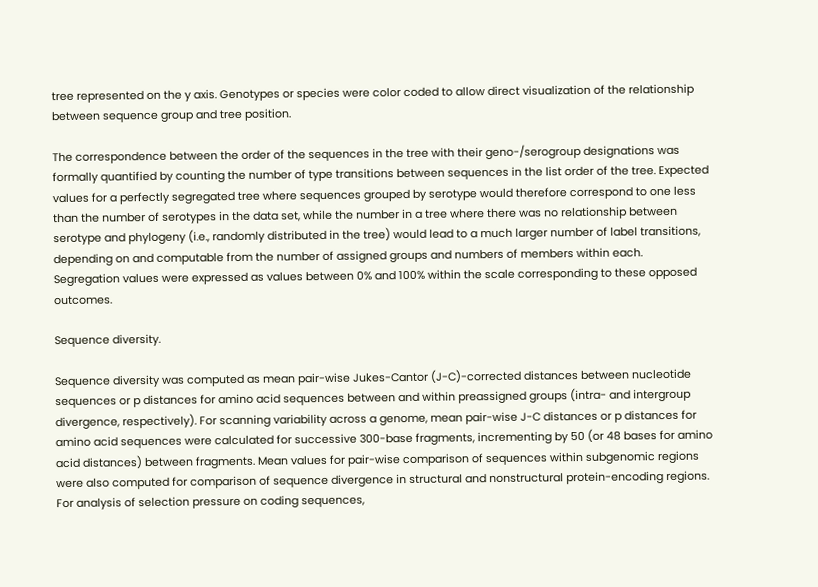tree represented on the y axis. Genotypes or species were color coded to allow direct visualization of the relationship between sequence group and tree position.

The correspondence between the order of the sequences in the tree with their geno-/serogroup designations was formally quantified by counting the number of type transitions between sequences in the list order of the tree. Expected values for a perfectly segregated tree where sequences grouped by serotype would therefore correspond to one less than the number of serotypes in the data set, while the number in a tree where there was no relationship between serotype and phylogeny (i.e., randomly distributed in the tree) would lead to a much larger number of label transitions, depending on and computable from the number of assigned groups and numbers of members within each. Segregation values were expressed as values between 0% and 100% within the scale corresponding to these opposed outcomes.

Sequence diversity.

Sequence diversity was computed as mean pair-wise Jukes-Cantor (J-C)-corrected distances between nucleotide sequences or p distances for amino acid sequences between and within preassigned groups (intra- and intergroup divergence, respectively). For scanning variability across a genome, mean pair-wise J-C distances or p distances for amino acid sequences were calculated for successive 300-base fragments, incrementing by 50 (or 48 bases for amino acid distances) between fragments. Mean values for pair-wise comparison of sequences within subgenomic regions were also computed for comparison of sequence divergence in structural and nonstructural protein-encoding regions. For analysis of selection pressure on coding sequences,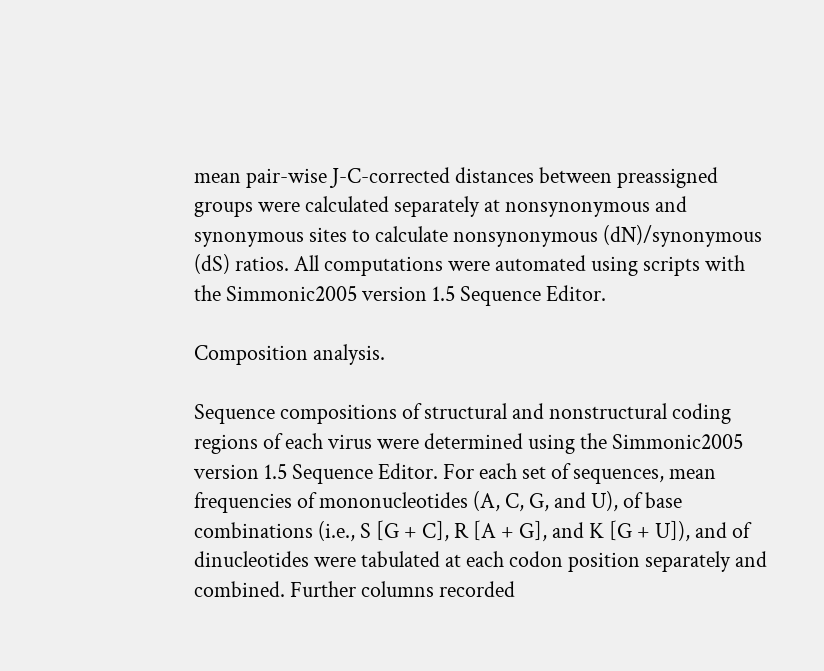mean pair-wise J-C-corrected distances between preassigned groups were calculated separately at nonsynonymous and synonymous sites to calculate nonsynonymous (dN)/synonymous (dS) ratios. All computations were automated using scripts with the Simmonic2005 version 1.5 Sequence Editor.

Composition analysis.

Sequence compositions of structural and nonstructural coding regions of each virus were determined using the Simmonic2005 version 1.5 Sequence Editor. For each set of sequences, mean frequencies of mononucleotides (A, C, G, and U), of base combinations (i.e., S [G + C], R [A + G], and K [G + U]), and of dinucleotides were tabulated at each codon position separately and combined. Further columns recorded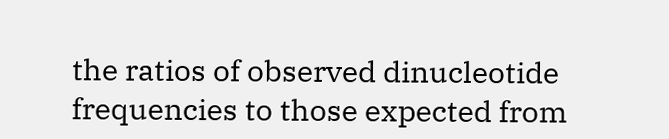the ratios of observed dinucleotide frequencies to those expected from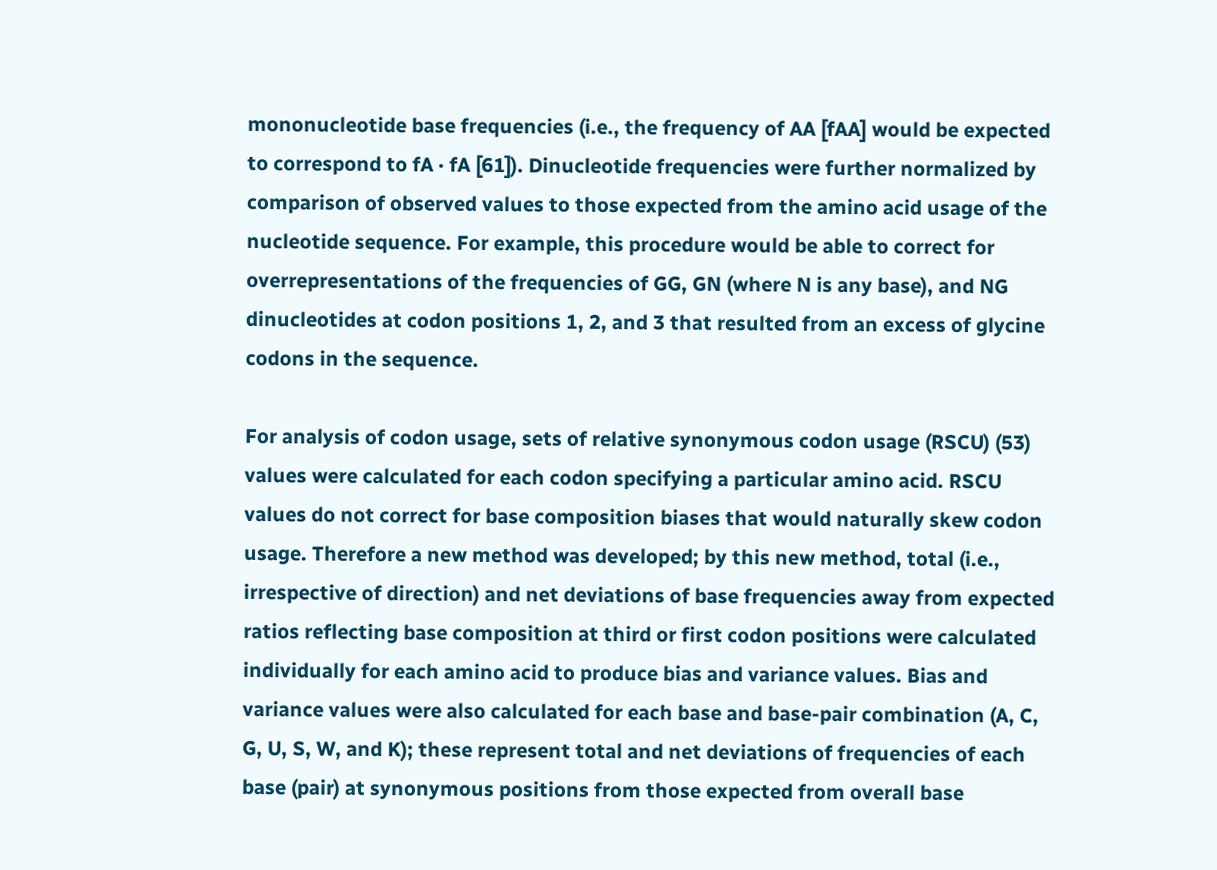mononucleotide base frequencies (i.e., the frequency of AA [fAA] would be expected to correspond to fA · fA [61]). Dinucleotide frequencies were further normalized by comparison of observed values to those expected from the amino acid usage of the nucleotide sequence. For example, this procedure would be able to correct for overrepresentations of the frequencies of GG, GN (where N is any base), and NG dinucleotides at codon positions 1, 2, and 3 that resulted from an excess of glycine codons in the sequence.

For analysis of codon usage, sets of relative synonymous codon usage (RSCU) (53) values were calculated for each codon specifying a particular amino acid. RSCU values do not correct for base composition biases that would naturally skew codon usage. Therefore a new method was developed; by this new method, total (i.e., irrespective of direction) and net deviations of base frequencies away from expected ratios reflecting base composition at third or first codon positions were calculated individually for each amino acid to produce bias and variance values. Bias and variance values were also calculated for each base and base-pair combination (A, C, G, U, S, W, and K); these represent total and net deviations of frequencies of each base (pair) at synonymous positions from those expected from overall base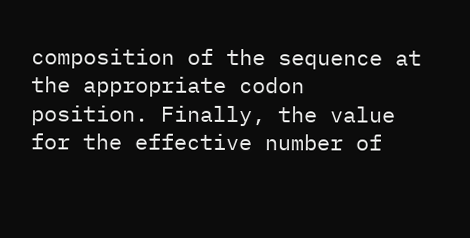composition of the sequence at the appropriate codon position. Finally, the value for the effective number of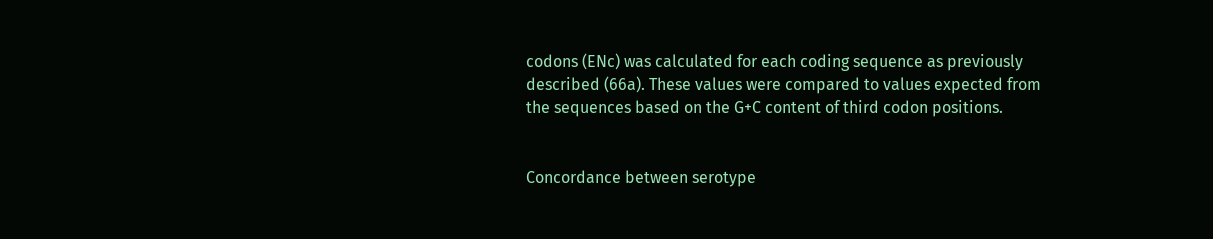codons (ENc) was calculated for each coding sequence as previously described (66a). These values were compared to values expected from the sequences based on the G+C content of third codon positions.


Concordance between serotype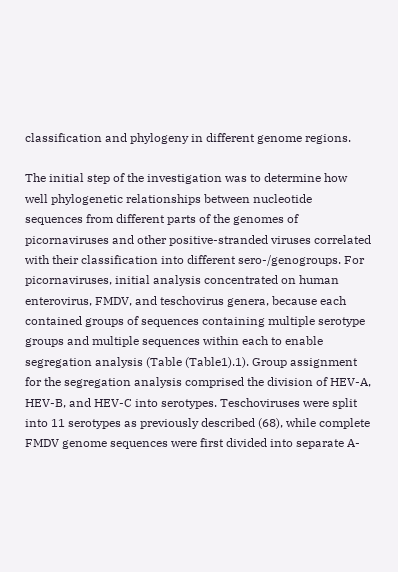classification and phylogeny in different genome regions.

The initial step of the investigation was to determine how well phylogenetic relationships between nucleotide sequences from different parts of the genomes of picornaviruses and other positive-stranded viruses correlated with their classification into different sero-/genogroups. For picornaviruses, initial analysis concentrated on human enterovirus, FMDV, and teschovirus genera, because each contained groups of sequences containing multiple serotype groups and multiple sequences within each to enable segregation analysis (Table (Table1).1). Group assignment for the segregation analysis comprised the division of HEV-A, HEV-B, and HEV-C into serotypes. Teschoviruses were split into 11 serotypes as previously described (68), while complete FMDV genome sequences were first divided into separate A-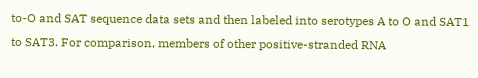to-O and SAT sequence data sets and then labeled into serotypes A to O and SAT1 to SAT3. For comparison, members of other positive-stranded RNA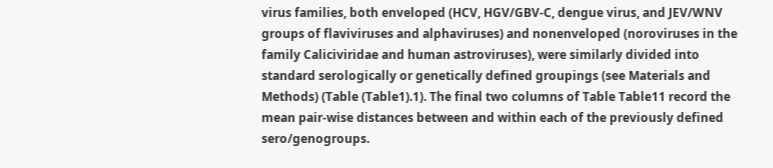virus families, both enveloped (HCV, HGV/GBV-C, dengue virus, and JEV/WNV groups of flaviviruses and alphaviruses) and nonenveloped (noroviruses in the family Caliciviridae and human astroviruses), were similarly divided into standard serologically or genetically defined groupings (see Materials and Methods) (Table (Table1).1). The final two columns of Table Table11 record the mean pair-wise distances between and within each of the previously defined sero/genogroups.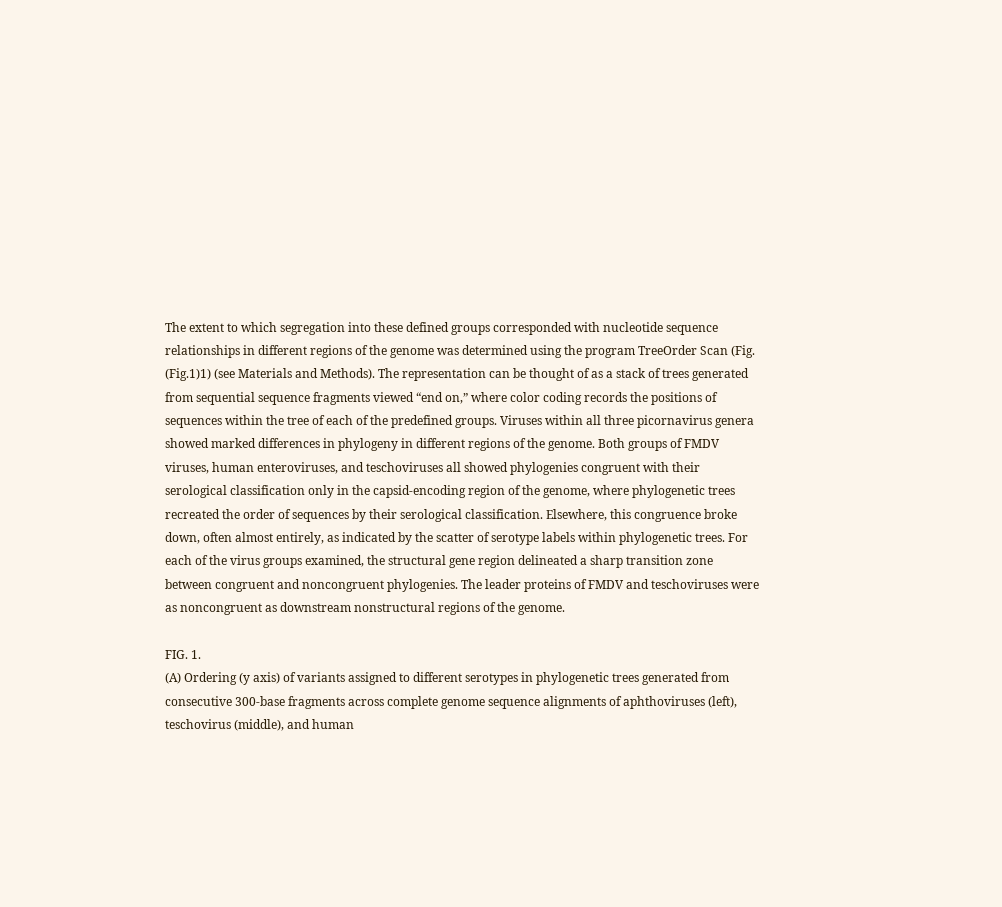The extent to which segregation into these defined groups corresponded with nucleotide sequence relationships in different regions of the genome was determined using the program TreeOrder Scan (Fig. (Fig.1)1) (see Materials and Methods). The representation can be thought of as a stack of trees generated from sequential sequence fragments viewed “end on,” where color coding records the positions of sequences within the tree of each of the predefined groups. Viruses within all three picornavirus genera showed marked differences in phylogeny in different regions of the genome. Both groups of FMDV viruses, human enteroviruses, and teschoviruses all showed phylogenies congruent with their serological classification only in the capsid-encoding region of the genome, where phylogenetic trees recreated the order of sequences by their serological classification. Elsewhere, this congruence broke down, often almost entirely, as indicated by the scatter of serotype labels within phylogenetic trees. For each of the virus groups examined, the structural gene region delineated a sharp transition zone between congruent and noncongruent phylogenies. The leader proteins of FMDV and teschoviruses were as noncongruent as downstream nonstructural regions of the genome.

FIG. 1.
(A) Ordering (y axis) of variants assigned to different serotypes in phylogenetic trees generated from consecutive 300-base fragments across complete genome sequence alignments of aphthoviruses (left), teschovirus (middle), and human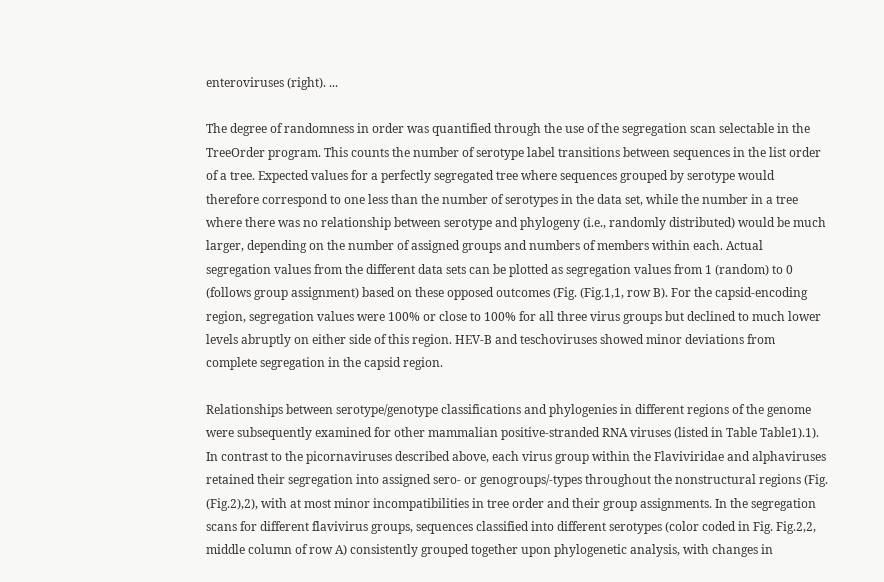enteroviruses (right). ...

The degree of randomness in order was quantified through the use of the segregation scan selectable in the TreeOrder program. This counts the number of serotype label transitions between sequences in the list order of a tree. Expected values for a perfectly segregated tree where sequences grouped by serotype would therefore correspond to one less than the number of serotypes in the data set, while the number in a tree where there was no relationship between serotype and phylogeny (i.e., randomly distributed) would be much larger, depending on the number of assigned groups and numbers of members within each. Actual segregation values from the different data sets can be plotted as segregation values from 1 (random) to 0 (follows group assignment) based on these opposed outcomes (Fig. (Fig.1,1, row B). For the capsid-encoding region, segregation values were 100% or close to 100% for all three virus groups but declined to much lower levels abruptly on either side of this region. HEV-B and teschoviruses showed minor deviations from complete segregation in the capsid region.

Relationships between serotype/genotype classifications and phylogenies in different regions of the genome were subsequently examined for other mammalian positive-stranded RNA viruses (listed in Table Table1).1). In contrast to the picornaviruses described above, each virus group within the Flaviviridae and alphaviruses retained their segregation into assigned sero- or genogroups/-types throughout the nonstructural regions (Fig. (Fig.2),2), with at most minor incompatibilities in tree order and their group assignments. In the segregation scans for different flavivirus groups, sequences classified into different serotypes (color coded in Fig. Fig.2,2, middle column of row A) consistently grouped together upon phylogenetic analysis, with changes in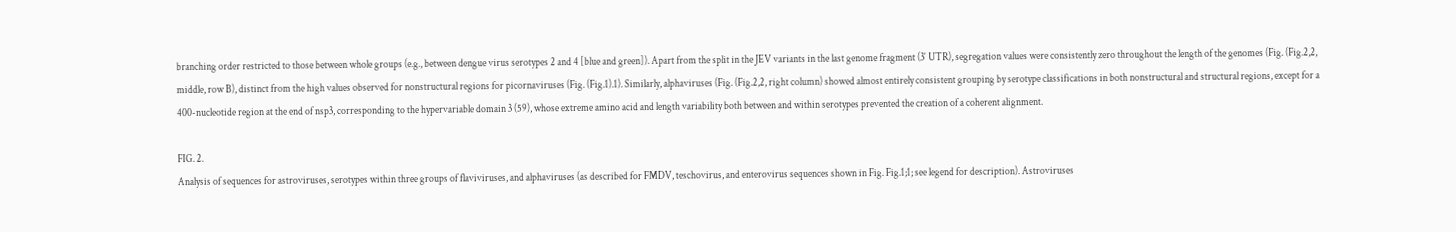branching order restricted to those between whole groups (e.g., between dengue virus serotypes 2 and 4 [blue and green]). Apart from the split in the JEV variants in the last genome fragment (3′ UTR), segregation values were consistently zero throughout the length of the genomes (Fig. (Fig.2,2, middle, row B), distinct from the high values observed for nonstructural regions for picornaviruses (Fig. (Fig.1).1). Similarly, alphaviruses (Fig. (Fig.2,2, right column) showed almost entirely consistent grouping by serotype classifications in both nonstructural and structural regions, except for a 400-nucleotide region at the end of nsp3, corresponding to the hypervariable domain 3 (59), whose extreme amino acid and length variability both between and within serotypes prevented the creation of a coherent alignment.

FIG. 2.
Analysis of sequences for astroviruses, serotypes within three groups of flaviviruses, and alphaviruses (as described for FMDV, teschovirus, and enterovirus sequences shown in Fig. Fig.1;1; see legend for description). Astroviruses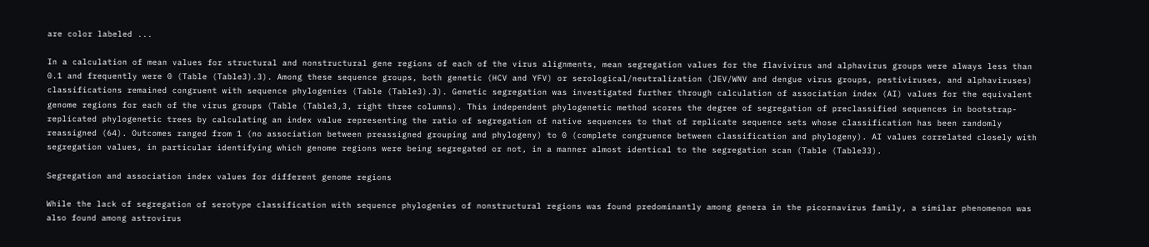are color labeled ...

In a calculation of mean values for structural and nonstructural gene regions of each of the virus alignments, mean segregation values for the flavivirus and alphavirus groups were always less than 0.1 and frequently were 0 (Table (Table3).3). Among these sequence groups, both genetic (HCV and YFV) or serological/neutralization (JEV/WNV and dengue virus groups, pestiviruses, and alphaviruses) classifications remained congruent with sequence phylogenies (Table (Table3).3). Genetic segregation was investigated further through calculation of association index (AI) values for the equivalent genome regions for each of the virus groups (Table (Table3,3, right three columns). This independent phylogenetic method scores the degree of segregation of preclassified sequences in bootstrap-replicated phylogenetic trees by calculating an index value representing the ratio of segregation of native sequences to that of replicate sequence sets whose classification has been randomly reassigned (64). Outcomes ranged from 1 (no association between preassigned grouping and phylogeny) to 0 (complete congruence between classification and phylogeny). AI values correlated closely with segregation values, in particular identifying which genome regions were being segregated or not, in a manner almost identical to the segregation scan (Table (Table33).

Segregation and association index values for different genome regions

While the lack of segregation of serotype classification with sequence phylogenies of nonstructural regions was found predominantly among genera in the picornavirus family, a similar phenomenon was also found among astrovirus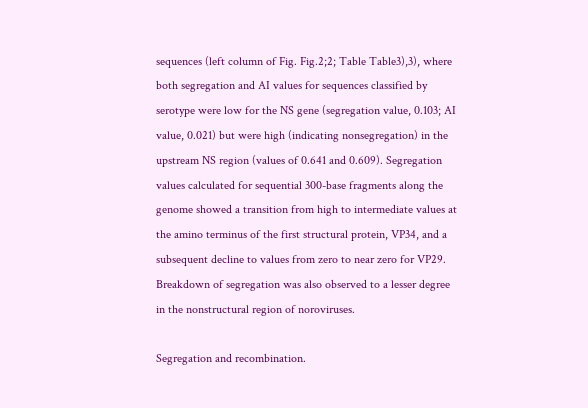sequences (left column of Fig. Fig.2;2; Table Table3),3), where both segregation and AI values for sequences classified by serotype were low for the NS gene (segregation value, 0.103; AI value, 0.021) but were high (indicating nonsegregation) in the upstream NS region (values of 0.641 and 0.609). Segregation values calculated for sequential 300-base fragments along the genome showed a transition from high to intermediate values at the amino terminus of the first structural protein, VP34, and a subsequent decline to values from zero to near zero for VP29. Breakdown of segregation was also observed to a lesser degree in the nonstructural region of noroviruses.

Segregation and recombination.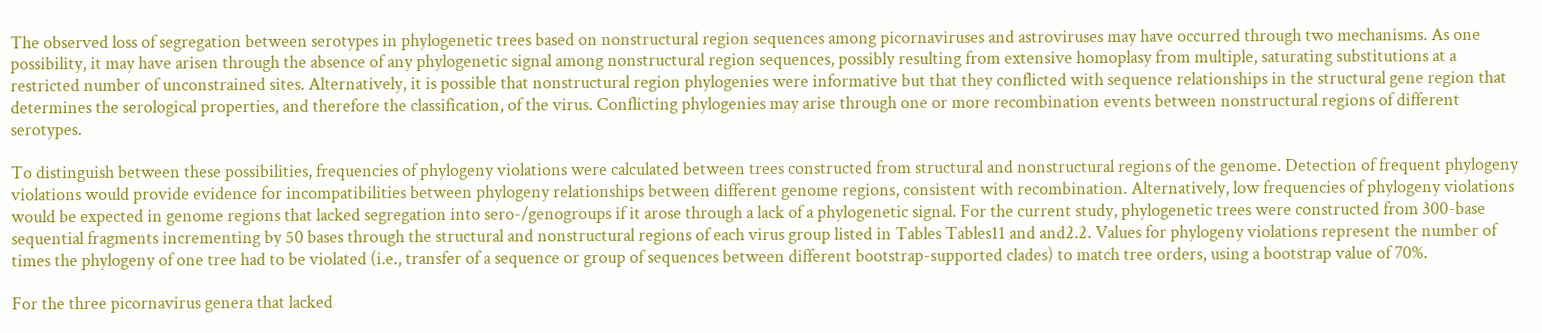The observed loss of segregation between serotypes in phylogenetic trees based on nonstructural region sequences among picornaviruses and astroviruses may have occurred through two mechanisms. As one possibility, it may have arisen through the absence of any phylogenetic signal among nonstructural region sequences, possibly resulting from extensive homoplasy from multiple, saturating substitutions at a restricted number of unconstrained sites. Alternatively, it is possible that nonstructural region phylogenies were informative but that they conflicted with sequence relationships in the structural gene region that determines the serological properties, and therefore the classification, of the virus. Conflicting phylogenies may arise through one or more recombination events between nonstructural regions of different serotypes.

To distinguish between these possibilities, frequencies of phylogeny violations were calculated between trees constructed from structural and nonstructural regions of the genome. Detection of frequent phylogeny violations would provide evidence for incompatibilities between phylogeny relationships between different genome regions, consistent with recombination. Alternatively, low frequencies of phylogeny violations would be expected in genome regions that lacked segregation into sero-/genogroups if it arose through a lack of a phylogenetic signal. For the current study, phylogenetic trees were constructed from 300-base sequential fragments incrementing by 50 bases through the structural and nonstructural regions of each virus group listed in Tables Tables11 and and2.2. Values for phylogeny violations represent the number of times the phylogeny of one tree had to be violated (i.e., transfer of a sequence or group of sequences between different bootstrap-supported clades) to match tree orders, using a bootstrap value of 70%.

For the three picornavirus genera that lacked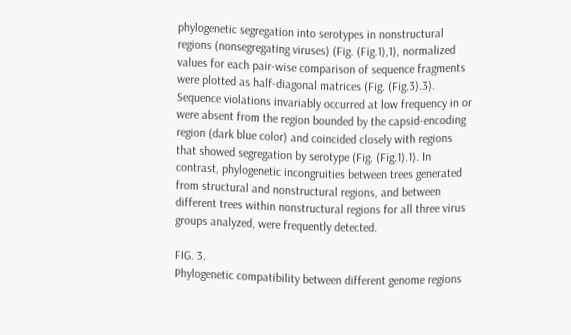phylogenetic segregation into serotypes in nonstructural regions (nonsegregating viruses) (Fig. (Fig.1),1), normalized values for each pair-wise comparison of sequence fragments were plotted as half-diagonal matrices (Fig. (Fig.3).3). Sequence violations invariably occurred at low frequency in or were absent from the region bounded by the capsid-encoding region (dark blue color) and coincided closely with regions that showed segregation by serotype (Fig. (Fig.1).1). In contrast, phylogenetic incongruities between trees generated from structural and nonstructural regions, and between different trees within nonstructural regions for all three virus groups analyzed, were frequently detected.

FIG. 3.
Phylogenetic compatibility between different genome regions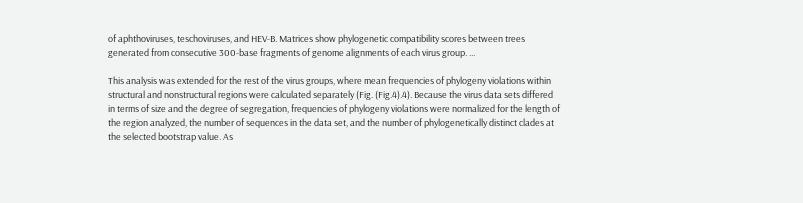of aphthoviruses, teschoviruses, and HEV-B. Matrices show phylogenetic compatibility scores between trees generated from consecutive 300-base fragments of genome alignments of each virus group. ...

This analysis was extended for the rest of the virus groups, where mean frequencies of phylogeny violations within structural and nonstructural regions were calculated separately (Fig. (Fig.4).4). Because the virus data sets differed in terms of size and the degree of segregation, frequencies of phylogeny violations were normalized for the length of the region analyzed, the number of sequences in the data set, and the number of phylogenetically distinct clades at the selected bootstrap value. As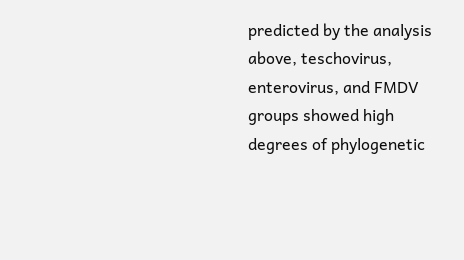predicted by the analysis above, teschovirus, enterovirus, and FMDV groups showed high degrees of phylogenetic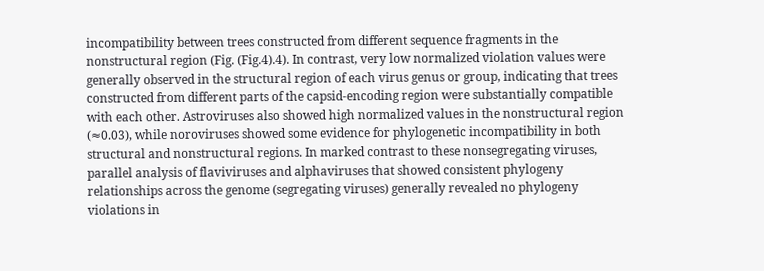incompatibility between trees constructed from different sequence fragments in the nonstructural region (Fig. (Fig.4).4). In contrast, very low normalized violation values were generally observed in the structural region of each virus genus or group, indicating that trees constructed from different parts of the capsid-encoding region were substantially compatible with each other. Astroviruses also showed high normalized values in the nonstructural region (≈0.03), while noroviruses showed some evidence for phylogenetic incompatibility in both structural and nonstructural regions. In marked contrast to these nonsegregating viruses, parallel analysis of flaviviruses and alphaviruses that showed consistent phylogeny relationships across the genome (segregating viruses) generally revealed no phylogeny violations in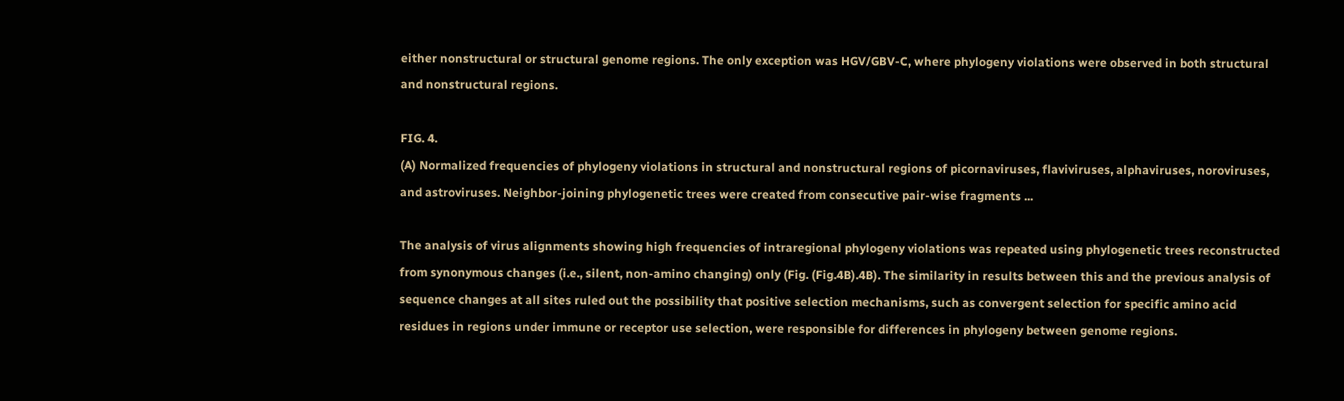either nonstructural or structural genome regions. The only exception was HGV/GBV-C, where phylogeny violations were observed in both structural and nonstructural regions.

FIG. 4.
(A) Normalized frequencies of phylogeny violations in structural and nonstructural regions of picornaviruses, flaviviruses, alphaviruses, noroviruses, and astroviruses. Neighbor-joining phylogenetic trees were created from consecutive pair-wise fragments ...

The analysis of virus alignments showing high frequencies of intraregional phylogeny violations was repeated using phylogenetic trees reconstructed from synonymous changes (i.e., silent, non-amino changing) only (Fig. (Fig.4B).4B). The similarity in results between this and the previous analysis of sequence changes at all sites ruled out the possibility that positive selection mechanisms, such as convergent selection for specific amino acid residues in regions under immune or receptor use selection, were responsible for differences in phylogeny between genome regions.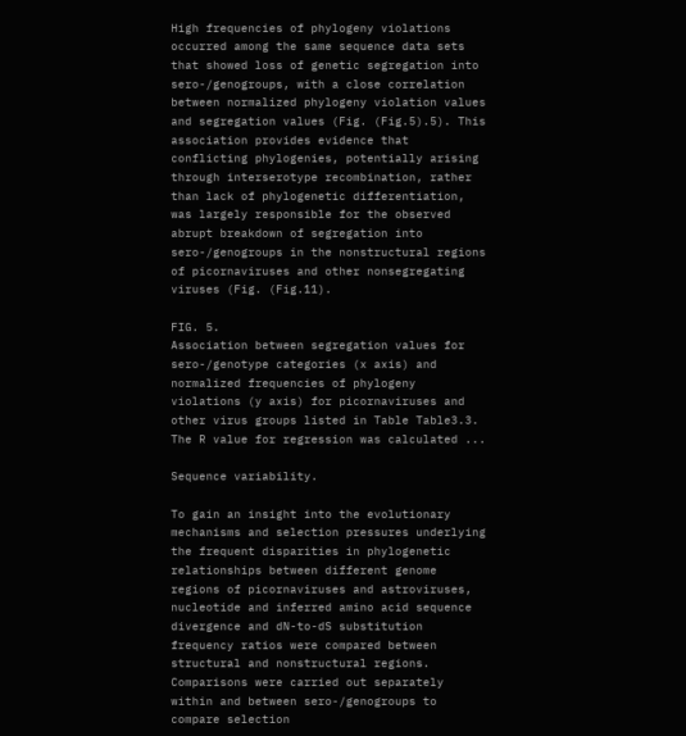High frequencies of phylogeny violations occurred among the same sequence data sets that showed loss of genetic segregation into sero-/genogroups, with a close correlation between normalized phylogeny violation values and segregation values (Fig. (Fig.5).5). This association provides evidence that conflicting phylogenies, potentially arising through interserotype recombination, rather than lack of phylogenetic differentiation, was largely responsible for the observed abrupt breakdown of segregation into sero-/genogroups in the nonstructural regions of picornaviruses and other nonsegregating viruses (Fig. (Fig.11).

FIG. 5.
Association between segregation values for sero-/genotype categories (x axis) and normalized frequencies of phylogeny violations (y axis) for picornaviruses and other virus groups listed in Table Table3.3. The R value for regression was calculated ...

Sequence variability.

To gain an insight into the evolutionary mechanisms and selection pressures underlying the frequent disparities in phylogenetic relationships between different genome regions of picornaviruses and astroviruses, nucleotide and inferred amino acid sequence divergence and dN-to-dS substitution frequency ratios were compared between structural and nonstructural regions. Comparisons were carried out separately within and between sero-/genogroups to compare selection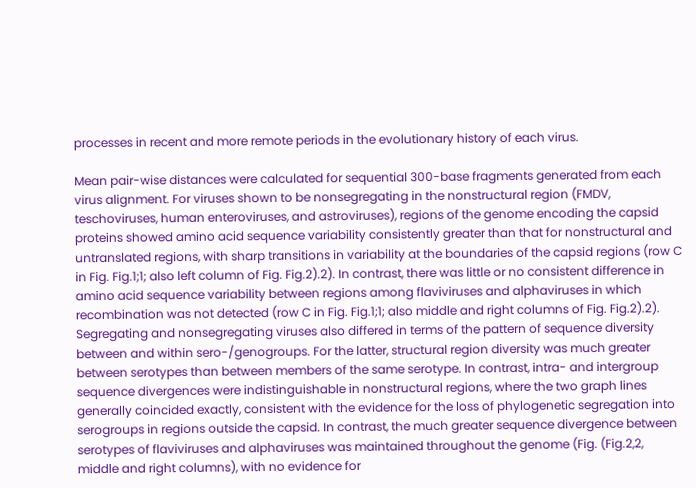processes in recent and more remote periods in the evolutionary history of each virus.

Mean pair-wise distances were calculated for sequential 300-base fragments generated from each virus alignment. For viruses shown to be nonsegregating in the nonstructural region (FMDV, teschoviruses, human enteroviruses, and astroviruses), regions of the genome encoding the capsid proteins showed amino acid sequence variability consistently greater than that for nonstructural and untranslated regions, with sharp transitions in variability at the boundaries of the capsid regions (row C in Fig. Fig.1;1; also left column of Fig. Fig.2).2). In contrast, there was little or no consistent difference in amino acid sequence variability between regions among flaviviruses and alphaviruses in which recombination was not detected (row C in Fig. Fig.1;1; also middle and right columns of Fig. Fig.2).2). Segregating and nonsegregating viruses also differed in terms of the pattern of sequence diversity between and within sero-/genogroups. For the latter, structural region diversity was much greater between serotypes than between members of the same serotype. In contrast, intra- and intergroup sequence divergences were indistinguishable in nonstructural regions, where the two graph lines generally coincided exactly, consistent with the evidence for the loss of phylogenetic segregation into serogroups in regions outside the capsid. In contrast, the much greater sequence divergence between serotypes of flaviviruses and alphaviruses was maintained throughout the genome (Fig. (Fig.2,2, middle and right columns), with no evidence for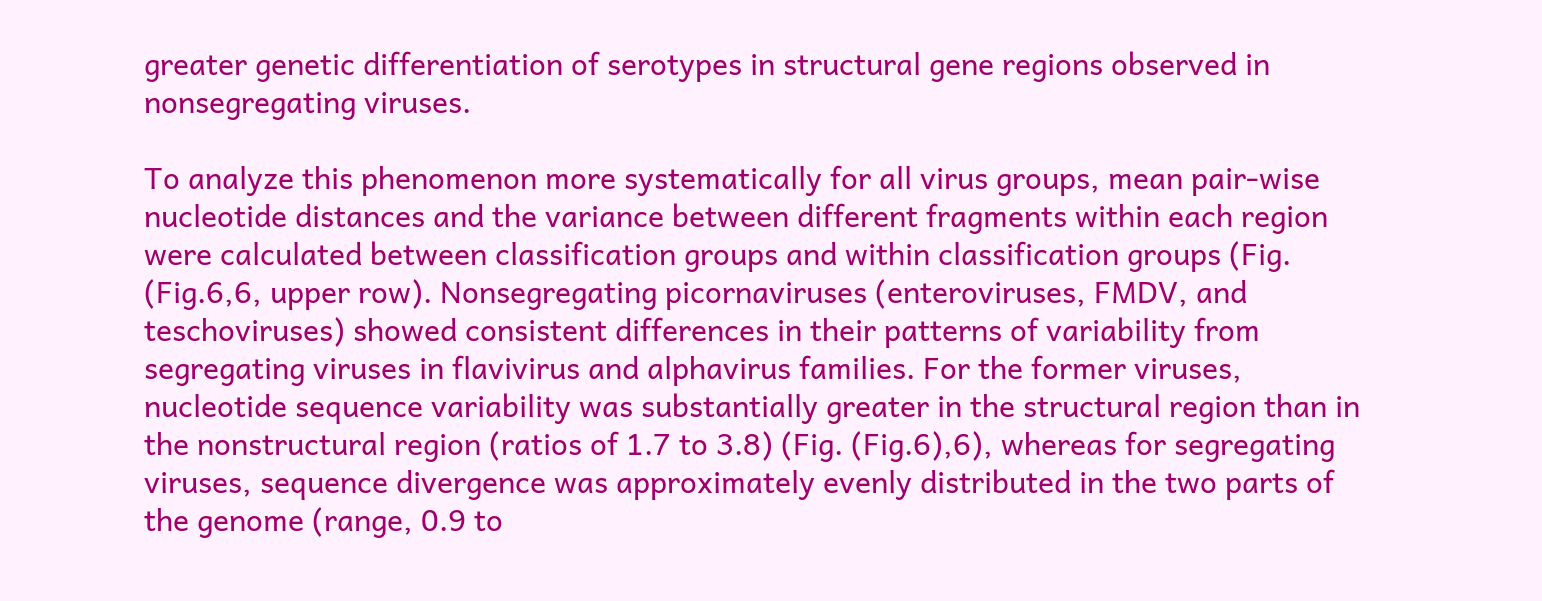greater genetic differentiation of serotypes in structural gene regions observed in nonsegregating viruses.

To analyze this phenomenon more systematically for all virus groups, mean pair-wise nucleotide distances and the variance between different fragments within each region were calculated between classification groups and within classification groups (Fig. (Fig.6,6, upper row). Nonsegregating picornaviruses (enteroviruses, FMDV, and teschoviruses) showed consistent differences in their patterns of variability from segregating viruses in flavivirus and alphavirus families. For the former viruses, nucleotide sequence variability was substantially greater in the structural region than in the nonstructural region (ratios of 1.7 to 3.8) (Fig. (Fig.6),6), whereas for segregating viruses, sequence divergence was approximately evenly distributed in the two parts of the genome (range, 0.9 to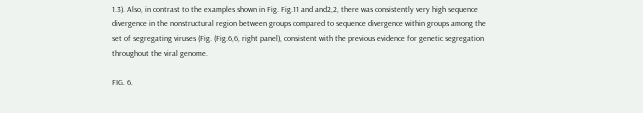1.3). Also, in contrast to the examples shown in Fig. Fig.11 and and2,2, there was consistently very high sequence divergence in the nonstructural region between groups compared to sequence divergence within groups among the set of segregating viruses (Fig. (Fig.6,6, right panel), consistent with the previous evidence for genetic segregation throughout the viral genome.

FIG. 6.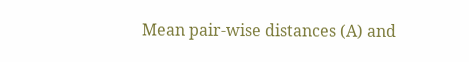Mean pair-wise distances (A) and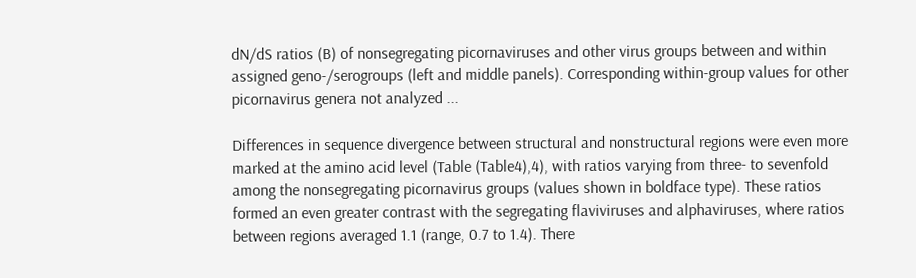dN/dS ratios (B) of nonsegregating picornaviruses and other virus groups between and within assigned geno-/serogroups (left and middle panels). Corresponding within-group values for other picornavirus genera not analyzed ...

Differences in sequence divergence between structural and nonstructural regions were even more marked at the amino acid level (Table (Table4),4), with ratios varying from three- to sevenfold among the nonsegregating picornavirus groups (values shown in boldface type). These ratios formed an even greater contrast with the segregating flaviviruses and alphaviruses, where ratios between regions averaged 1.1 (range, 0.7 to 1.4). There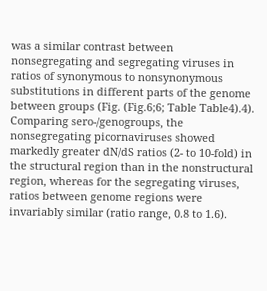was a similar contrast between nonsegregating and segregating viruses in ratios of synonymous to nonsynonymous substitutions in different parts of the genome between groups (Fig. (Fig.6;6; Table Table4).4). Comparing sero-/genogroups, the nonsegregating picornaviruses showed markedly greater dN/dS ratios (2- to 10-fold) in the structural region than in the nonstructural region, whereas for the segregating viruses, ratios between genome regions were invariably similar (ratio range, 0.8 to 1.6).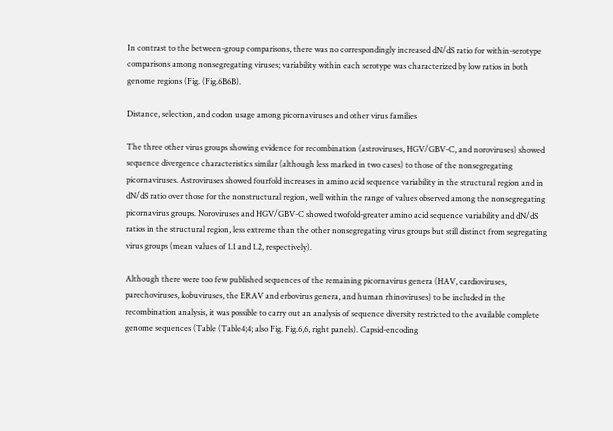In contrast to the between-group comparisons, there was no correspondingly increased dN/dS ratio for within-serotype comparisons among nonsegregating viruses; variability within each serotype was characterized by low ratios in both genome regions (Fig. (Fig.6B6B).

Distance, selection, and codon usage among picornaviruses and other virus families

The three other virus groups showing evidence for recombination (astroviruses, HGV/GBV-C, and noroviruses) showed sequence divergence characteristics similar (although less marked in two cases) to those of the nonsegregating picornaviruses. Astroviruses showed fourfold increases in amino acid sequence variability in the structural region and in dN/dS ratio over those for the nonstructural region, well within the range of values observed among the nonsegregating picornavirus groups. Noroviruses and HGV/GBV-C showed twofold-greater amino acid sequence variability and dN/dS ratios in the structural region, less extreme than the other nonsegregating virus groups but still distinct from segregating virus groups (mean values of 1.1 and 1.2, respectively).

Although there were too few published sequences of the remaining picornavirus genera (HAV, cardioviruses, parechoviruses, kobuviruses, the ERAV and erbovirus genera, and human rhinoviruses) to be included in the recombination analysis, it was possible to carry out an analysis of sequence diversity restricted to the available complete genome sequences (Table (Table4;4; also Fig. Fig.6,6, right panels). Capsid-encoding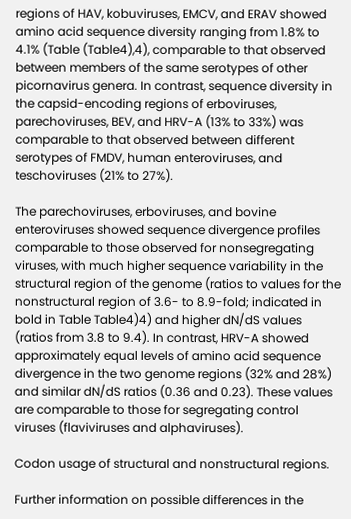regions of HAV, kobuviruses, EMCV, and ERAV showed amino acid sequence diversity ranging from 1.8% to 4.1% (Table (Table4),4), comparable to that observed between members of the same serotypes of other picornavirus genera. In contrast, sequence diversity in the capsid-encoding regions of erboviruses, parechoviruses, BEV, and HRV-A (13% to 33%) was comparable to that observed between different serotypes of FMDV, human enteroviruses, and teschoviruses (21% to 27%).

The parechoviruses, erboviruses, and bovine enteroviruses showed sequence divergence profiles comparable to those observed for nonsegregating viruses, with much higher sequence variability in the structural region of the genome (ratios to values for the nonstructural region of 3.6- to 8.9-fold; indicated in bold in Table Table4)4) and higher dN/dS values (ratios from 3.8 to 9.4). In contrast, HRV-A showed approximately equal levels of amino acid sequence divergence in the two genome regions (32% and 28%) and similar dN/dS ratios (0.36 and 0.23). These values are comparable to those for segregating control viruses (flaviviruses and alphaviruses).

Codon usage of structural and nonstructural regions.

Further information on possible differences in the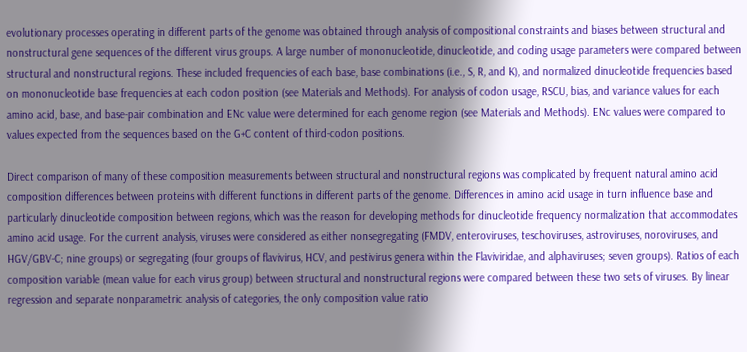evolutionary processes operating in different parts of the genome was obtained through analysis of compositional constraints and biases between structural and nonstructural gene sequences of the different virus groups. A large number of mononucleotide, dinucleotide, and coding usage parameters were compared between structural and nonstructural regions. These included frequencies of each base, base combinations (i.e., S, R, and K), and normalized dinucleotide frequencies based on mononucleotide base frequencies at each codon position (see Materials and Methods). For analysis of codon usage, RSCU, bias, and variance values for each amino acid, base, and base-pair combination and ENc value were determined for each genome region (see Materials and Methods). ENc values were compared to values expected from the sequences based on the G+C content of third-codon positions.

Direct comparison of many of these composition measurements between structural and nonstructural regions was complicated by frequent natural amino acid composition differences between proteins with different functions in different parts of the genome. Differences in amino acid usage in turn influence base and particularly dinucleotide composition between regions, which was the reason for developing methods for dinucleotide frequency normalization that accommodates amino acid usage. For the current analysis, viruses were considered as either nonsegregating (FMDV, enteroviruses, teschoviruses, astroviruses, noroviruses, and HGV/GBV-C; nine groups) or segregating (four groups of flavivirus, HCV, and pestivirus genera within the Flaviviridae, and alphaviruses; seven groups). Ratios of each composition variable (mean value for each virus group) between structural and nonstructural regions were compared between these two sets of viruses. By linear regression and separate nonparametric analysis of categories, the only composition value ratio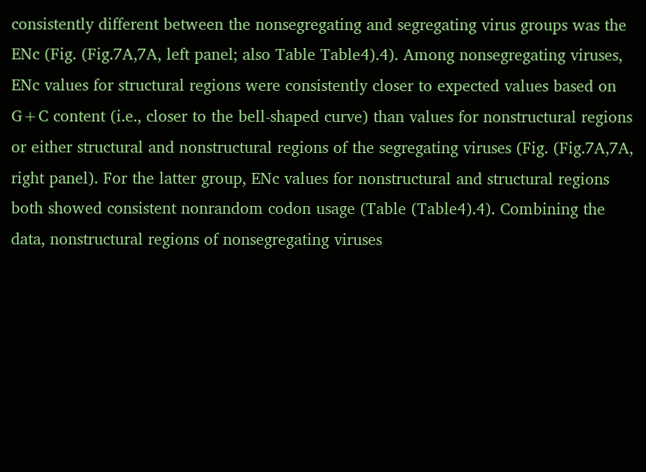consistently different between the nonsegregating and segregating virus groups was the ENc (Fig. (Fig.7A,7A, left panel; also Table Table4).4). Among nonsegregating viruses, ENc values for structural regions were consistently closer to expected values based on G+C content (i.e., closer to the bell-shaped curve) than values for nonstructural regions or either structural and nonstructural regions of the segregating viruses (Fig. (Fig.7A,7A, right panel). For the latter group, ENc values for nonstructural and structural regions both showed consistent nonrandom codon usage (Table (Table4).4). Combining the data, nonstructural regions of nonsegregating viruses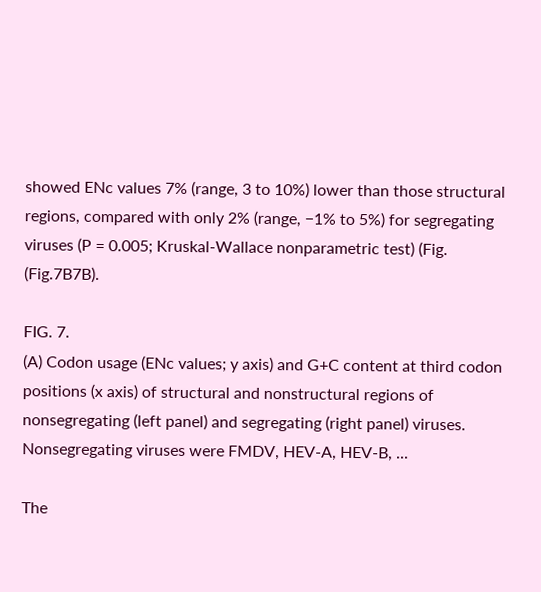showed ENc values 7% (range, 3 to 10%) lower than those structural regions, compared with only 2% (range, −1% to 5%) for segregating viruses (P = 0.005; Kruskal-Wallace nonparametric test) (Fig. (Fig.7B7B).

FIG. 7.
(A) Codon usage (ENc values; y axis) and G+C content at third codon positions (x axis) of structural and nonstructural regions of nonsegregating (left panel) and segregating (right panel) viruses. Nonsegregating viruses were FMDV, HEV-A, HEV-B, ...

The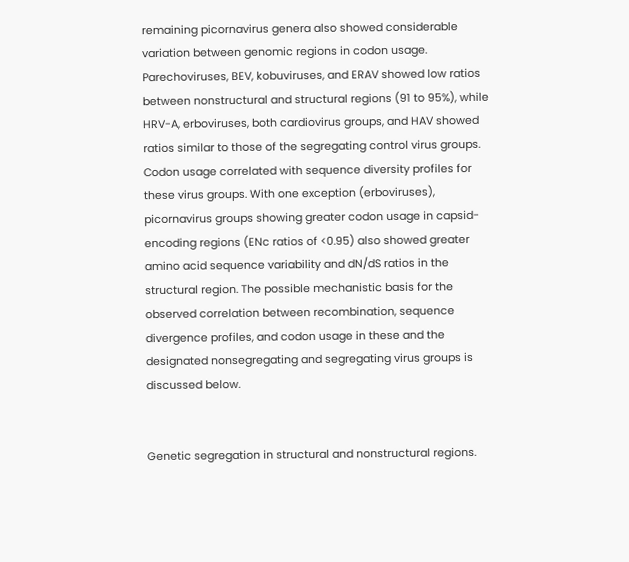remaining picornavirus genera also showed considerable variation between genomic regions in codon usage. Parechoviruses, BEV, kobuviruses, and ERAV showed low ratios between nonstructural and structural regions (91 to 95%), while HRV-A, erboviruses, both cardiovirus groups, and HAV showed ratios similar to those of the segregating control virus groups. Codon usage correlated with sequence diversity profiles for these virus groups. With one exception (erboviruses), picornavirus groups showing greater codon usage in capsid-encoding regions (ENc ratios of <0.95) also showed greater amino acid sequence variability and dN/dS ratios in the structural region. The possible mechanistic basis for the observed correlation between recombination, sequence divergence profiles, and codon usage in these and the designated nonsegregating and segregating virus groups is discussed below.


Genetic segregation in structural and nonstructural regions.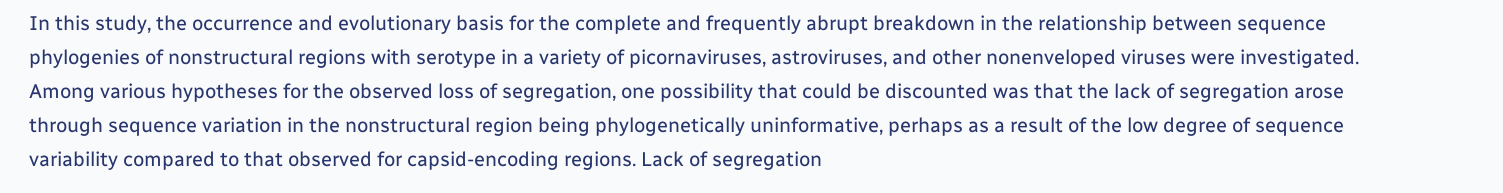In this study, the occurrence and evolutionary basis for the complete and frequently abrupt breakdown in the relationship between sequence phylogenies of nonstructural regions with serotype in a variety of picornaviruses, astroviruses, and other nonenveloped viruses were investigated. Among various hypotheses for the observed loss of segregation, one possibility that could be discounted was that the lack of segregation arose through sequence variation in the nonstructural region being phylogenetically uninformative, perhaps as a result of the low degree of sequence variability compared to that observed for capsid-encoding regions. Lack of segregation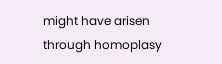might have arisen through homoplasy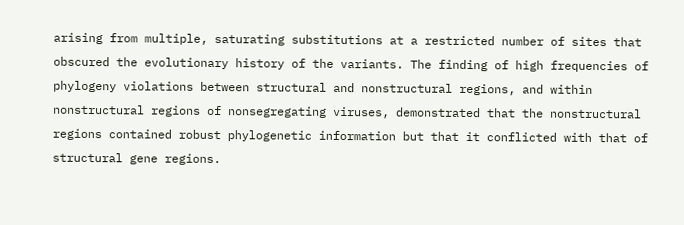arising from multiple, saturating substitutions at a restricted number of sites that obscured the evolutionary history of the variants. The finding of high frequencies of phylogeny violations between structural and nonstructural regions, and within nonstructural regions of nonsegregating viruses, demonstrated that the nonstructural regions contained robust phylogenetic information but that it conflicted with that of structural gene regions.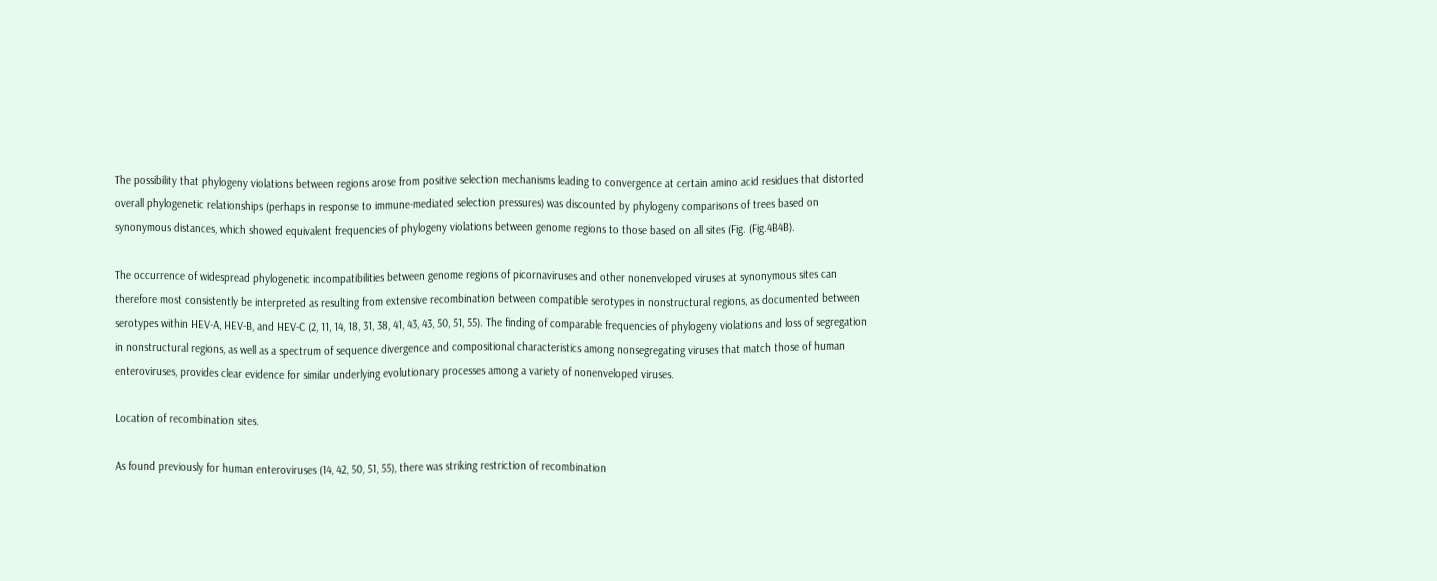The possibility that phylogeny violations between regions arose from positive selection mechanisms leading to convergence at certain amino acid residues that distorted overall phylogenetic relationships (perhaps in response to immune-mediated selection pressures) was discounted by phylogeny comparisons of trees based on synonymous distances, which showed equivalent frequencies of phylogeny violations between genome regions to those based on all sites (Fig. (Fig.4B4B).

The occurrence of widespread phylogenetic incompatibilities between genome regions of picornaviruses and other nonenveloped viruses at synonymous sites can therefore most consistently be interpreted as resulting from extensive recombination between compatible serotypes in nonstructural regions, as documented between serotypes within HEV-A, HEV-B, and HEV-C (2, 11, 14, 18, 31, 38, 41, 43, 43, 50, 51, 55). The finding of comparable frequencies of phylogeny violations and loss of segregation in nonstructural regions, as well as a spectrum of sequence divergence and compositional characteristics among nonsegregating viruses that match those of human enteroviruses, provides clear evidence for similar underlying evolutionary processes among a variety of nonenveloped viruses.

Location of recombination sites.

As found previously for human enteroviruses (14, 42, 50, 51, 55), there was striking restriction of recombination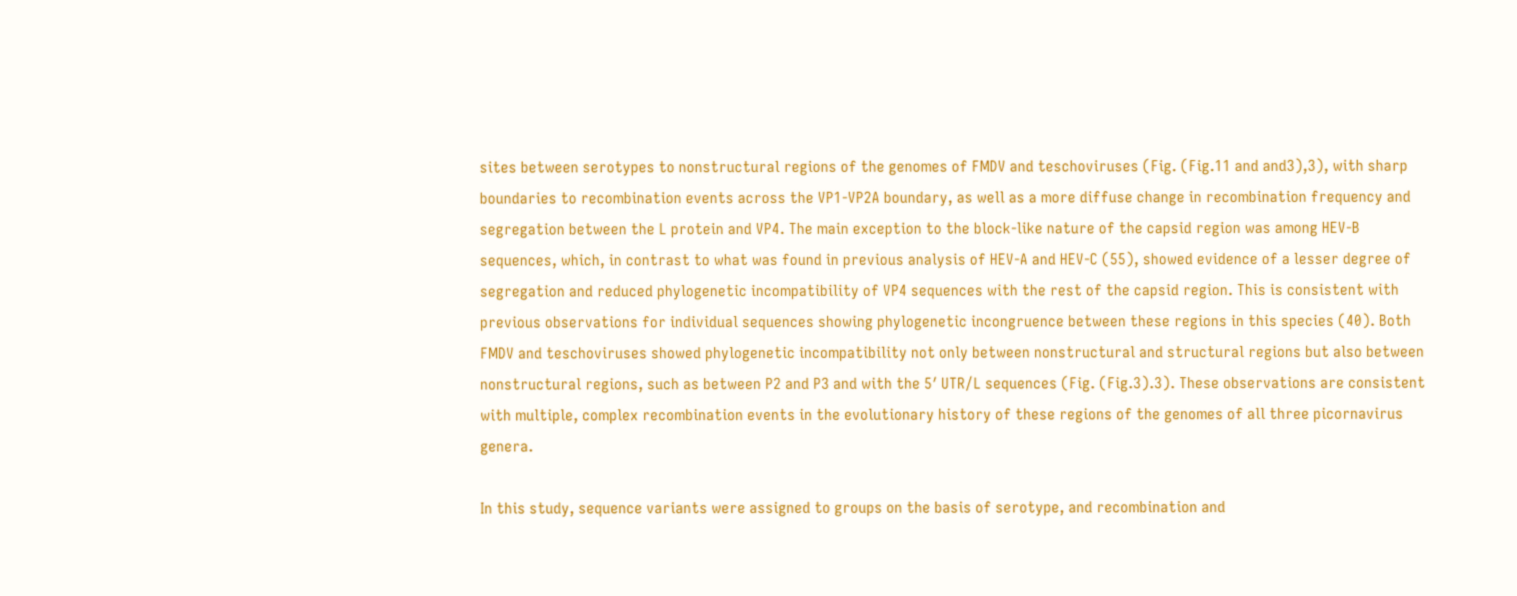sites between serotypes to nonstructural regions of the genomes of FMDV and teschoviruses (Fig. (Fig.11 and and3),3), with sharp boundaries to recombination events across the VP1-VP2A boundary, as well as a more diffuse change in recombination frequency and segregation between the L protein and VP4. The main exception to the block-like nature of the capsid region was among HEV-B sequences, which, in contrast to what was found in previous analysis of HEV-A and HEV-C (55), showed evidence of a lesser degree of segregation and reduced phylogenetic incompatibility of VP4 sequences with the rest of the capsid region. This is consistent with previous observations for individual sequences showing phylogenetic incongruence between these regions in this species (40). Both FMDV and teschoviruses showed phylogenetic incompatibility not only between nonstructural and structural regions but also between nonstructural regions, such as between P2 and P3 and with the 5′ UTR/L sequences (Fig. (Fig.3).3). These observations are consistent with multiple, complex recombination events in the evolutionary history of these regions of the genomes of all three picornavirus genera.

In this study, sequence variants were assigned to groups on the basis of serotype, and recombination and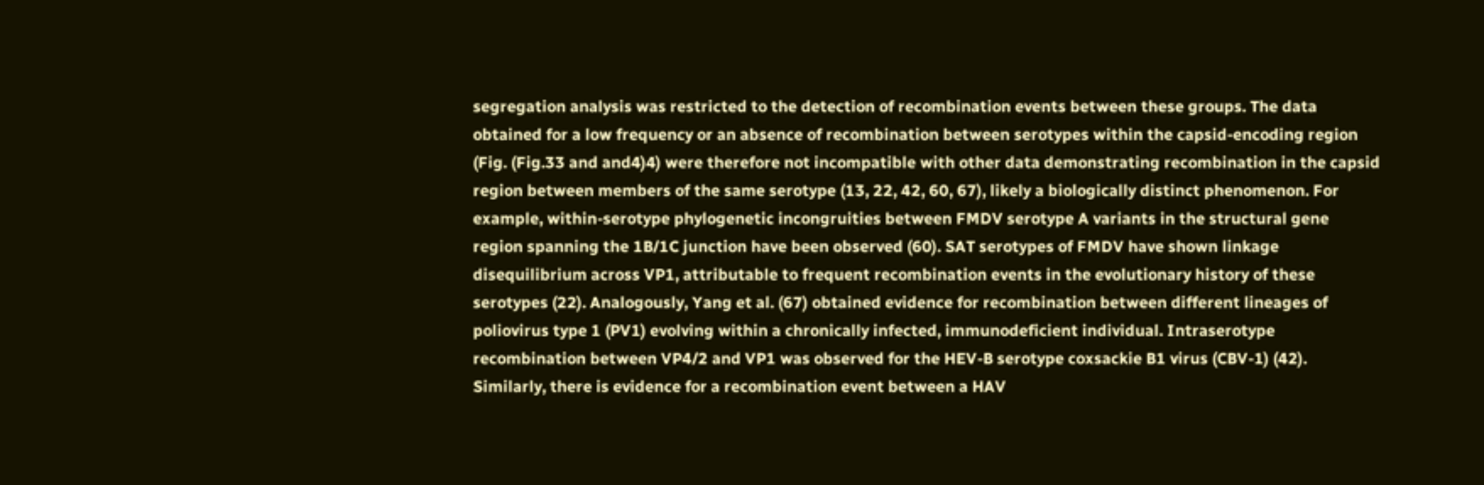segregation analysis was restricted to the detection of recombination events between these groups. The data obtained for a low frequency or an absence of recombination between serotypes within the capsid-encoding region (Fig. (Fig.33 and and4)4) were therefore not incompatible with other data demonstrating recombination in the capsid region between members of the same serotype (13, 22, 42, 60, 67), likely a biologically distinct phenomenon. For example, within-serotype phylogenetic incongruities between FMDV serotype A variants in the structural gene region spanning the 1B/1C junction have been observed (60). SAT serotypes of FMDV have shown linkage disequilibrium across VP1, attributable to frequent recombination events in the evolutionary history of these serotypes (22). Analogously, Yang et al. (67) obtained evidence for recombination between different lineages of poliovirus type 1 (PV1) evolving within a chronically infected, immunodeficient individual. Intraserotype recombination between VP4/2 and VP1 was observed for the HEV-B serotype coxsackie B1 virus (CBV-1) (42). Similarly, there is evidence for a recombination event between a HAV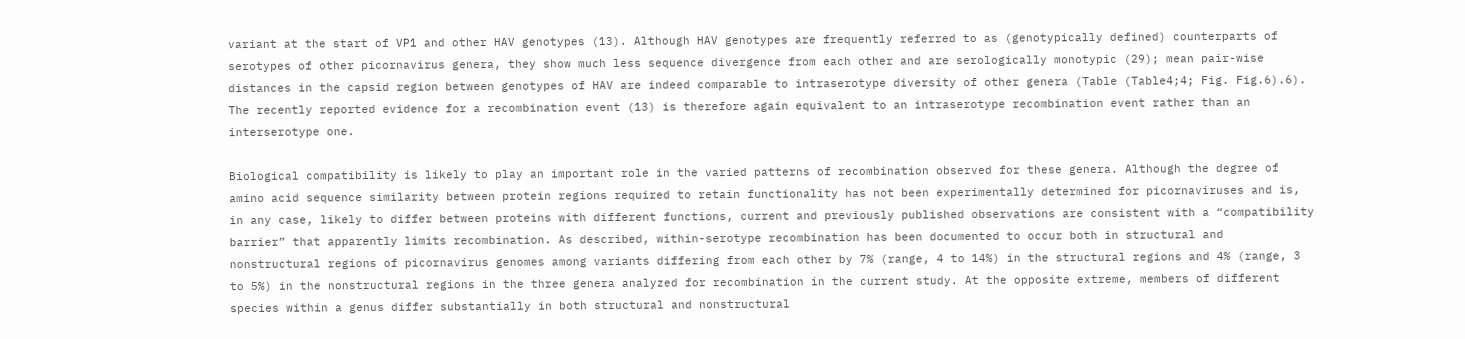variant at the start of VP1 and other HAV genotypes (13). Although HAV genotypes are frequently referred to as (genotypically defined) counterparts of serotypes of other picornavirus genera, they show much less sequence divergence from each other and are serologically monotypic (29); mean pair-wise distances in the capsid region between genotypes of HAV are indeed comparable to intraserotype diversity of other genera (Table (Table4;4; Fig. Fig.6).6). The recently reported evidence for a recombination event (13) is therefore again equivalent to an intraserotype recombination event rather than an interserotype one.

Biological compatibility is likely to play an important role in the varied patterns of recombination observed for these genera. Although the degree of amino acid sequence similarity between protein regions required to retain functionality has not been experimentally determined for picornaviruses and is, in any case, likely to differ between proteins with different functions, current and previously published observations are consistent with a “compatibility barrier” that apparently limits recombination. As described, within-serotype recombination has been documented to occur both in structural and nonstructural regions of picornavirus genomes among variants differing from each other by 7% (range, 4 to 14%) in the structural regions and 4% (range, 3 to 5%) in the nonstructural regions in the three genera analyzed for recombination in the current study. At the opposite extreme, members of different species within a genus differ substantially in both structural and nonstructural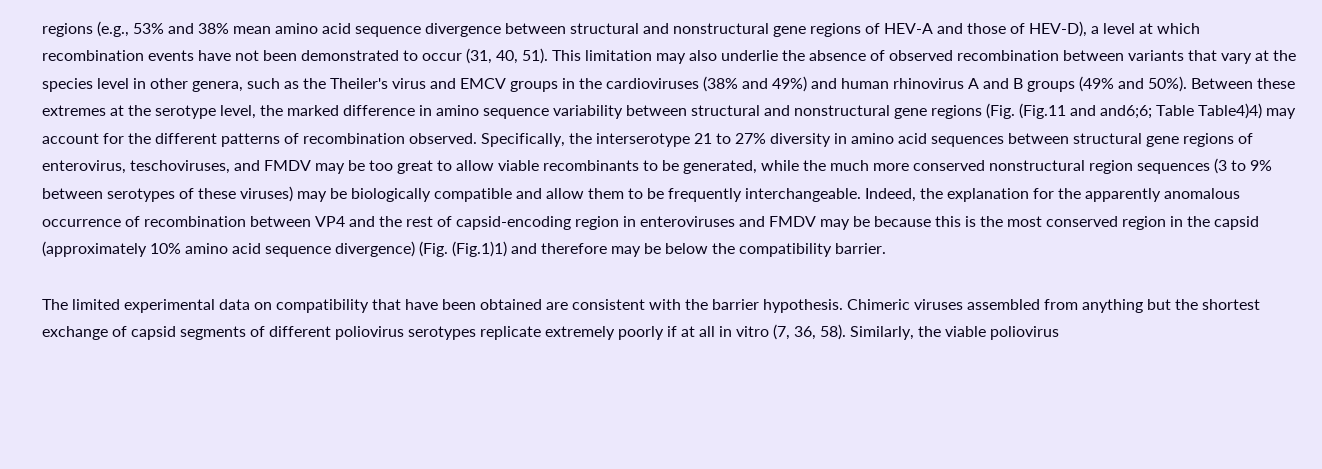regions (e.g., 53% and 38% mean amino acid sequence divergence between structural and nonstructural gene regions of HEV-A and those of HEV-D), a level at which recombination events have not been demonstrated to occur (31, 40, 51). This limitation may also underlie the absence of observed recombination between variants that vary at the species level in other genera, such as the Theiler's virus and EMCV groups in the cardioviruses (38% and 49%) and human rhinovirus A and B groups (49% and 50%). Between these extremes at the serotype level, the marked difference in amino sequence variability between structural and nonstructural gene regions (Fig. (Fig.11 and and6;6; Table Table4)4) may account for the different patterns of recombination observed. Specifically, the interserotype 21 to 27% diversity in amino acid sequences between structural gene regions of enterovirus, teschoviruses, and FMDV may be too great to allow viable recombinants to be generated, while the much more conserved nonstructural region sequences (3 to 9% between serotypes of these viruses) may be biologically compatible and allow them to be frequently interchangeable. Indeed, the explanation for the apparently anomalous occurrence of recombination between VP4 and the rest of capsid-encoding region in enteroviruses and FMDV may be because this is the most conserved region in the capsid (approximately 10% amino acid sequence divergence) (Fig. (Fig.1)1) and therefore may be below the compatibility barrier.

The limited experimental data on compatibility that have been obtained are consistent with the barrier hypothesis. Chimeric viruses assembled from anything but the shortest exchange of capsid segments of different poliovirus serotypes replicate extremely poorly if at all in vitro (7, 36, 58). Similarly, the viable poliovirus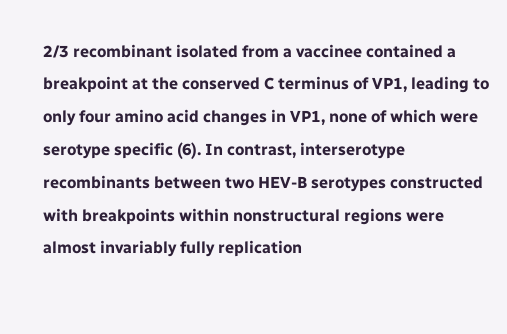2/3 recombinant isolated from a vaccinee contained a breakpoint at the conserved C terminus of VP1, leading to only four amino acid changes in VP1, none of which were serotype specific (6). In contrast, interserotype recombinants between two HEV-B serotypes constructed with breakpoints within nonstructural regions were almost invariably fully replication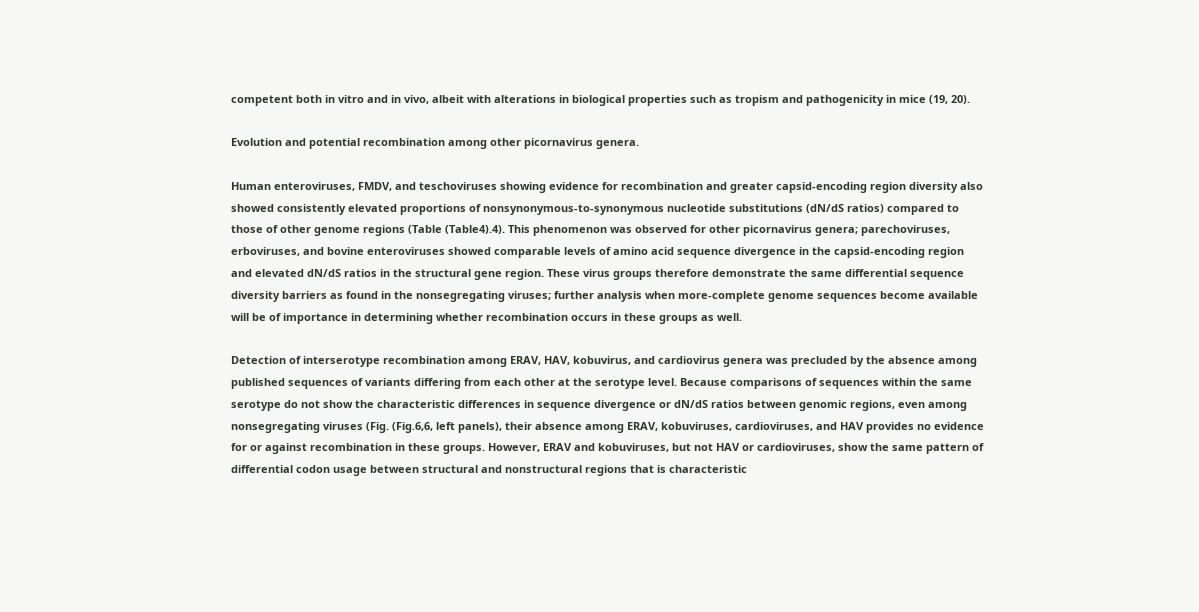competent both in vitro and in vivo, albeit with alterations in biological properties such as tropism and pathogenicity in mice (19, 20).

Evolution and potential recombination among other picornavirus genera.

Human enteroviruses, FMDV, and teschoviruses showing evidence for recombination and greater capsid-encoding region diversity also showed consistently elevated proportions of nonsynonymous-to-synonymous nucleotide substitutions (dN/dS ratios) compared to those of other genome regions (Table (Table4).4). This phenomenon was observed for other picornavirus genera; parechoviruses, erboviruses, and bovine enteroviruses showed comparable levels of amino acid sequence divergence in the capsid-encoding region and elevated dN/dS ratios in the structural gene region. These virus groups therefore demonstrate the same differential sequence diversity barriers as found in the nonsegregating viruses; further analysis when more-complete genome sequences become available will be of importance in determining whether recombination occurs in these groups as well.

Detection of interserotype recombination among ERAV, HAV, kobuvirus, and cardiovirus genera was precluded by the absence among published sequences of variants differing from each other at the serotype level. Because comparisons of sequences within the same serotype do not show the characteristic differences in sequence divergence or dN/dS ratios between genomic regions, even among nonsegregating viruses (Fig. (Fig.6,6, left panels), their absence among ERAV, kobuviruses, cardioviruses, and HAV provides no evidence for or against recombination in these groups. However, ERAV and kobuviruses, but not HAV or cardioviruses, show the same pattern of differential codon usage between structural and nonstructural regions that is characteristic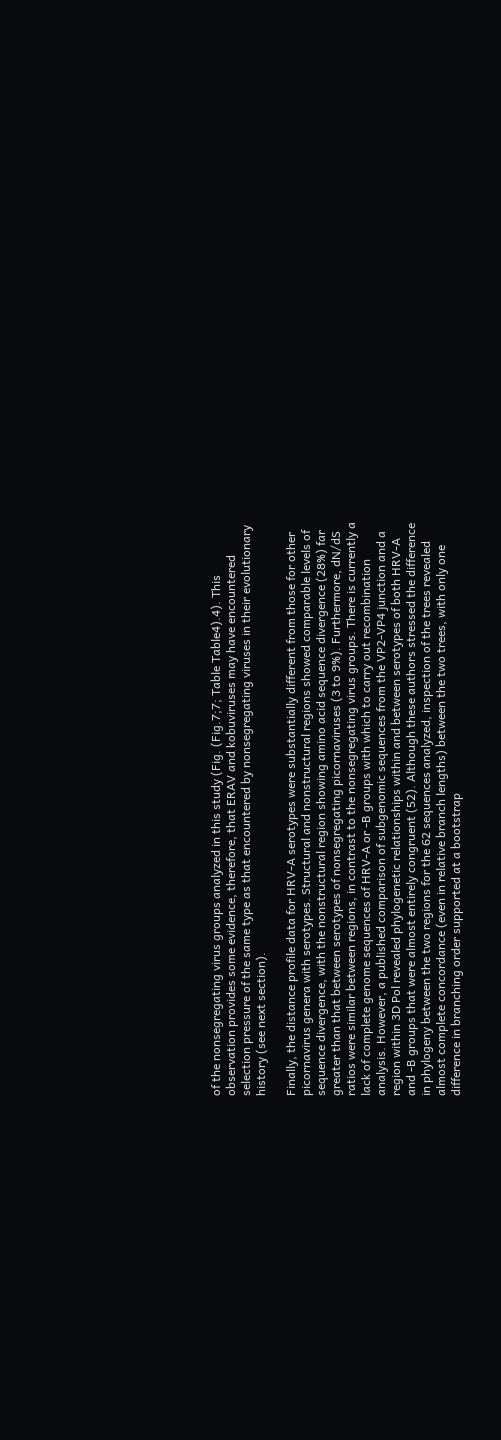of the nonsegregating virus groups analyzed in this study (Fig. (Fig.7;7; Table Table4).4). This observation provides some evidence, therefore, that ERAV and kobuviruses may have encountered selection pressure of the same type as that encountered by nonsegregating viruses in their evolutionary history (see next section).

Finally, the distance profile data for HRV-A serotypes were substantially different from those for other picornavirus genera with serotypes. Structural and nonstructural regions showed comparable levels of sequence divergence, with the nonstructural region showing amino acid sequence divergence (28%) far greater than that between serotypes of nonsegregating picornaviruses (3 to 9%). Furthermore, dN/dS ratios were similar between regions, in contrast to the nonsegregating virus groups. There is currently a lack of complete genome sequences of HRV-A or -B groups with which to carry out recombination analysis. However, a published comparison of subgenomic sequences from the VP2-VP4 junction and a region within 3D Pol revealed phylogenetic relationships within and between serotypes of both HRV-A and -B groups that were almost entirely congruent (52). Although these authors stressed the difference in phylogeny between the two regions for the 62 sequences analyzed, inspection of the trees revealed almost complete concordance (even in relative branch lengths) between the two trees, with only one difference in branching order supported at a bootstrap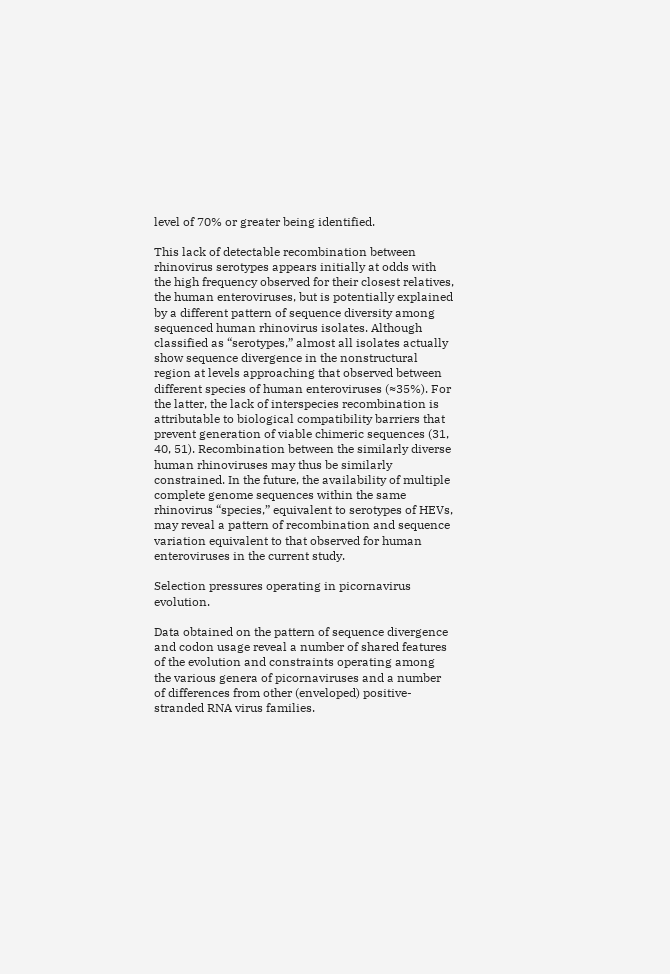level of 70% or greater being identified.

This lack of detectable recombination between rhinovirus serotypes appears initially at odds with the high frequency observed for their closest relatives, the human enteroviruses, but is potentially explained by a different pattern of sequence diversity among sequenced human rhinovirus isolates. Although classified as “serotypes,” almost all isolates actually show sequence divergence in the nonstructural region at levels approaching that observed between different species of human enteroviruses (≈35%). For the latter, the lack of interspecies recombination is attributable to biological compatibility barriers that prevent generation of viable chimeric sequences (31, 40, 51). Recombination between the similarly diverse human rhinoviruses may thus be similarly constrained. In the future, the availability of multiple complete genome sequences within the same rhinovirus “species,” equivalent to serotypes of HEVs, may reveal a pattern of recombination and sequence variation equivalent to that observed for human enteroviruses in the current study.

Selection pressures operating in picornavirus evolution.

Data obtained on the pattern of sequence divergence and codon usage reveal a number of shared features of the evolution and constraints operating among the various genera of picornaviruses and a number of differences from other (enveloped) positive-stranded RNA virus families.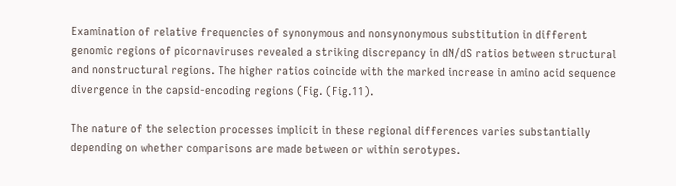Examination of relative frequencies of synonymous and nonsynonymous substitution in different genomic regions of picornaviruses revealed a striking discrepancy in dN/dS ratios between structural and nonstructural regions. The higher ratios coincide with the marked increase in amino acid sequence divergence in the capsid-encoding regions (Fig. (Fig.11).

The nature of the selection processes implicit in these regional differences varies substantially depending on whether comparisons are made between or within serotypes.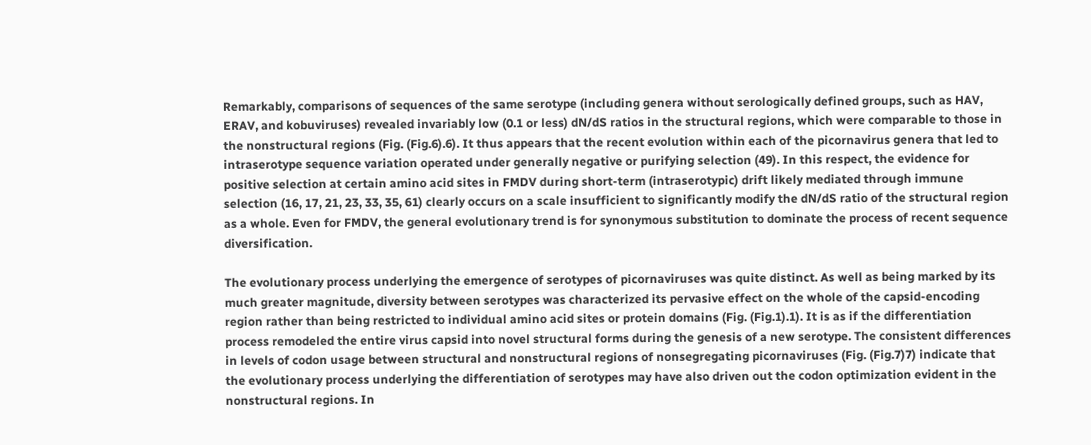Remarkably, comparisons of sequences of the same serotype (including genera without serologically defined groups, such as HAV, ERAV, and kobuviruses) revealed invariably low (0.1 or less) dN/dS ratios in the structural regions, which were comparable to those in the nonstructural regions (Fig. (Fig.6).6). It thus appears that the recent evolution within each of the picornavirus genera that led to intraserotype sequence variation operated under generally negative or purifying selection (49). In this respect, the evidence for positive selection at certain amino acid sites in FMDV during short-term (intraserotypic) drift likely mediated through immune selection (16, 17, 21, 23, 33, 35, 61) clearly occurs on a scale insufficient to significantly modify the dN/dS ratio of the structural region as a whole. Even for FMDV, the general evolutionary trend is for synonymous substitution to dominate the process of recent sequence diversification.

The evolutionary process underlying the emergence of serotypes of picornaviruses was quite distinct. As well as being marked by its much greater magnitude, diversity between serotypes was characterized its pervasive effect on the whole of the capsid-encoding region rather than being restricted to individual amino acid sites or protein domains (Fig. (Fig.1).1). It is as if the differentiation process remodeled the entire virus capsid into novel structural forms during the genesis of a new serotype. The consistent differences in levels of codon usage between structural and nonstructural regions of nonsegregating picornaviruses (Fig. (Fig.7)7) indicate that the evolutionary process underlying the differentiation of serotypes may have also driven out the codon optimization evident in the nonstructural regions. In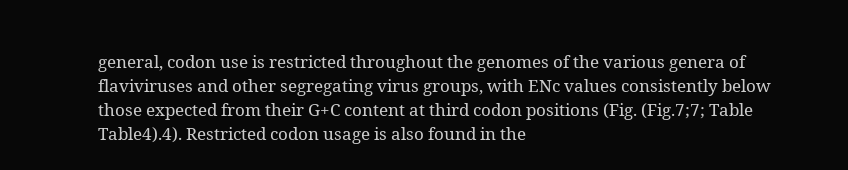general, codon use is restricted throughout the genomes of the various genera of flaviviruses and other segregating virus groups, with ENc values consistently below those expected from their G+C content at third codon positions (Fig. (Fig.7;7; Table Table4).4). Restricted codon usage is also found in the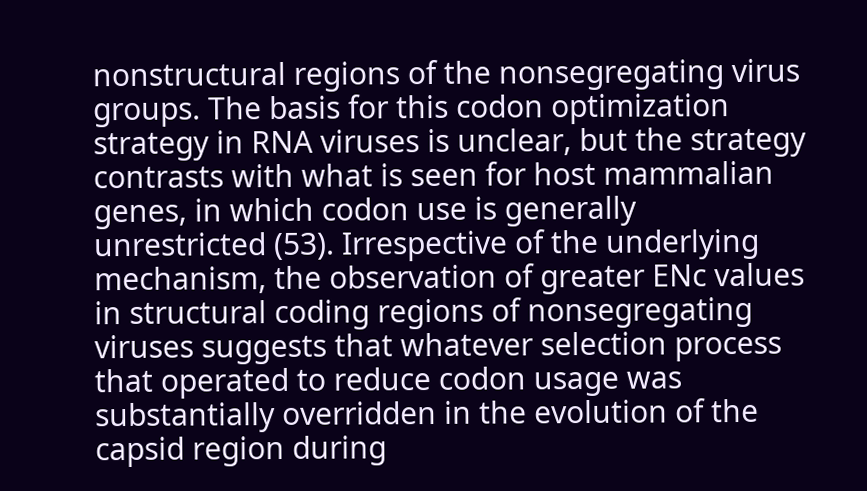nonstructural regions of the nonsegregating virus groups. The basis for this codon optimization strategy in RNA viruses is unclear, but the strategy contrasts with what is seen for host mammalian genes, in which codon use is generally unrestricted (53). Irrespective of the underlying mechanism, the observation of greater ENc values in structural coding regions of nonsegregating viruses suggests that whatever selection process that operated to reduce codon usage was substantially overridden in the evolution of the capsid region during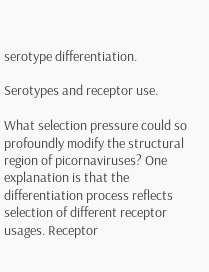serotype differentiation.

Serotypes and receptor use.

What selection pressure could so profoundly modify the structural region of picornaviruses? One explanation is that the differentiation process reflects selection of different receptor usages. Receptor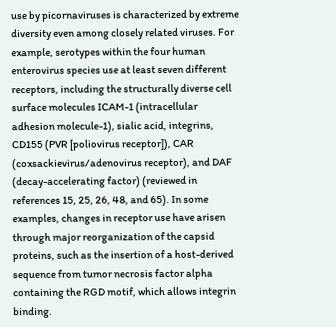use by picornaviruses is characterized by extreme diversity even among closely related viruses. For example, serotypes within the four human enterovirus species use at least seven different receptors, including the structurally diverse cell surface molecules ICAM-1 (intracellular adhesion molecule-1), sialic acid, integrins, CD155 (PVR [poliovirus receptor]), CAR (coxsackievirus/adenovirus receptor), and DAF (decay-accelerating factor) (reviewed in references 15, 25, 26, 48, and 65). In some examples, changes in receptor use have arisen through major reorganization of the capsid proteins, such as the insertion of a host-derived sequence from tumor necrosis factor alpha containing the RGD motif, which allows integrin binding.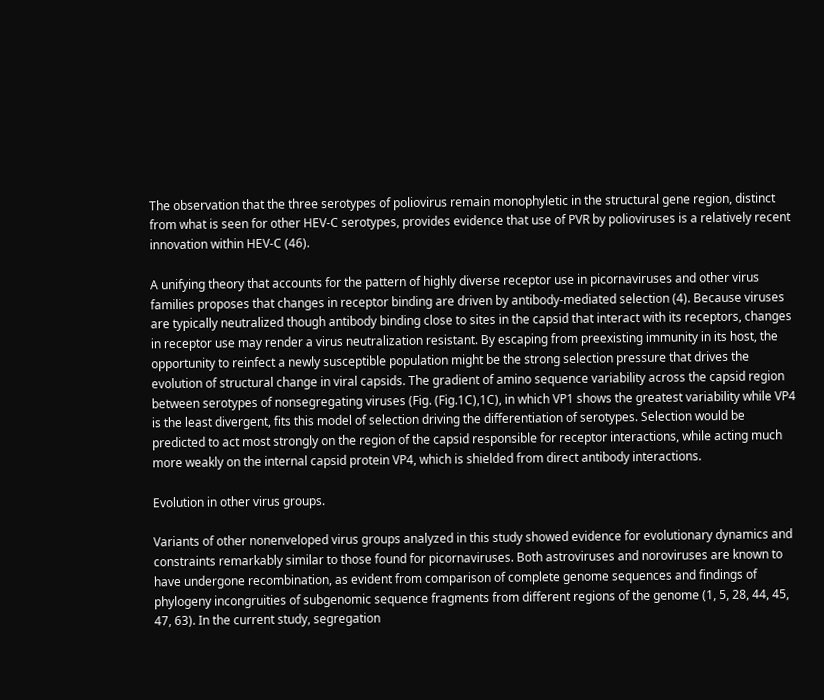The observation that the three serotypes of poliovirus remain monophyletic in the structural gene region, distinct from what is seen for other HEV-C serotypes, provides evidence that use of PVR by polioviruses is a relatively recent innovation within HEV-C (46).

A unifying theory that accounts for the pattern of highly diverse receptor use in picornaviruses and other virus families proposes that changes in receptor binding are driven by antibody-mediated selection (4). Because viruses are typically neutralized though antibody binding close to sites in the capsid that interact with its receptors, changes in receptor use may render a virus neutralization resistant. By escaping from preexisting immunity in its host, the opportunity to reinfect a newly susceptible population might be the strong selection pressure that drives the evolution of structural change in viral capsids. The gradient of amino sequence variability across the capsid region between serotypes of nonsegregating viruses (Fig. (Fig.1C),1C), in which VP1 shows the greatest variability while VP4 is the least divergent, fits this model of selection driving the differentiation of serotypes. Selection would be predicted to act most strongly on the region of the capsid responsible for receptor interactions, while acting much more weakly on the internal capsid protein VP4, which is shielded from direct antibody interactions.

Evolution in other virus groups.

Variants of other nonenveloped virus groups analyzed in this study showed evidence for evolutionary dynamics and constraints remarkably similar to those found for picornaviruses. Both astroviruses and noroviruses are known to have undergone recombination, as evident from comparison of complete genome sequences and findings of phylogeny incongruities of subgenomic sequence fragments from different regions of the genome (1, 5, 28, 44, 45, 47, 63). In the current study, segregation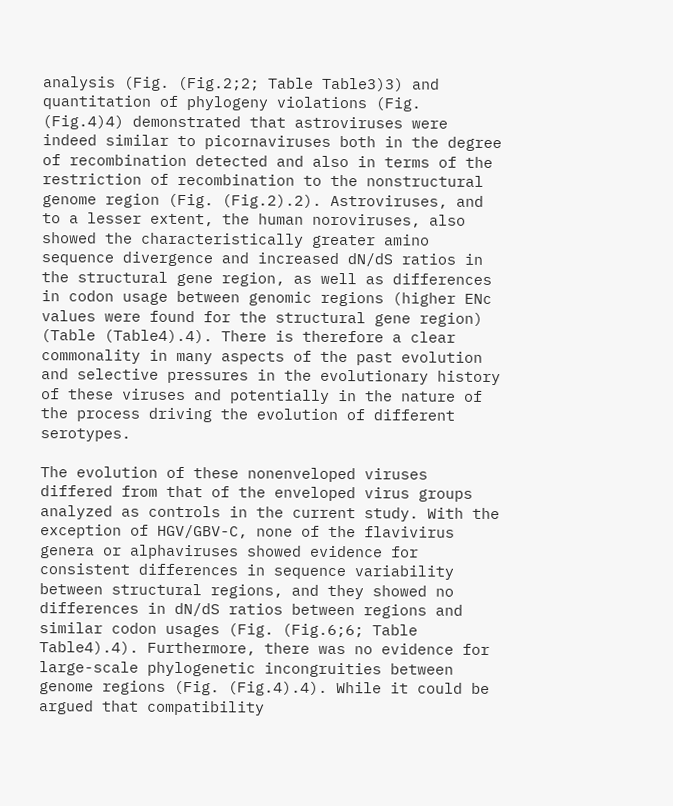analysis (Fig. (Fig.2;2; Table Table3)3) and quantitation of phylogeny violations (Fig. (Fig.4)4) demonstrated that astroviruses were indeed similar to picornaviruses both in the degree of recombination detected and also in terms of the restriction of recombination to the nonstructural genome region (Fig. (Fig.2).2). Astroviruses, and to a lesser extent, the human noroviruses, also showed the characteristically greater amino sequence divergence and increased dN/dS ratios in the structural gene region, as well as differences in codon usage between genomic regions (higher ENc values were found for the structural gene region) (Table (Table4).4). There is therefore a clear commonality in many aspects of the past evolution and selective pressures in the evolutionary history of these viruses and potentially in the nature of the process driving the evolution of different serotypes.

The evolution of these nonenveloped viruses differed from that of the enveloped virus groups analyzed as controls in the current study. With the exception of HGV/GBV-C, none of the flavivirus genera or alphaviruses showed evidence for consistent differences in sequence variability between structural regions, and they showed no differences in dN/dS ratios between regions and similar codon usages (Fig. (Fig.6;6; Table Table4).4). Furthermore, there was no evidence for large-scale phylogenetic incongruities between genome regions (Fig. (Fig.4).4). While it could be argued that compatibility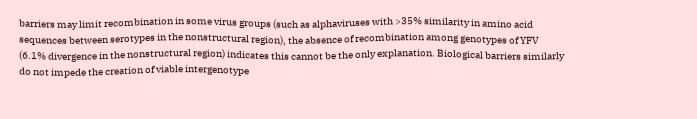barriers may limit recombination in some virus groups (such as alphaviruses with >35% similarity in amino acid sequences between serotypes in the nonstructural region), the absence of recombination among genotypes of YFV (6.1% divergence in the nonstructural region) indicates this cannot be the only explanation. Biological barriers similarly do not impede the creation of viable intergenotype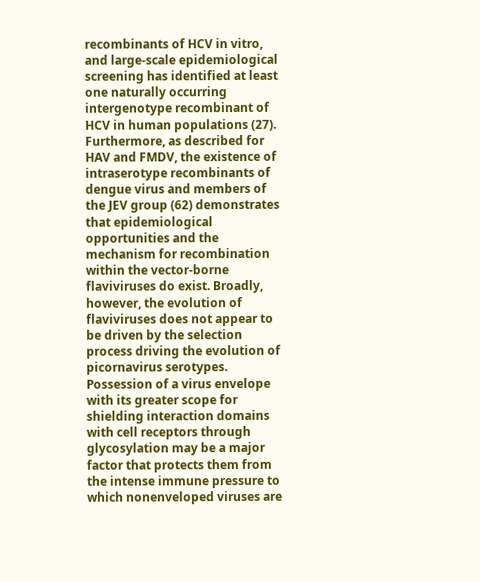recombinants of HCV in vitro, and large-scale epidemiological screening has identified at least one naturally occurring intergenotype recombinant of HCV in human populations (27). Furthermore, as described for HAV and FMDV, the existence of intraserotype recombinants of dengue virus and members of the JEV group (62) demonstrates that epidemiological opportunities and the mechanism for recombination within the vector-borne flaviviruses do exist. Broadly, however, the evolution of flaviviruses does not appear to be driven by the selection process driving the evolution of picornavirus serotypes. Possession of a virus envelope with its greater scope for shielding interaction domains with cell receptors through glycosylation may be a major factor that protects them from the intense immune pressure to which nonenveloped viruses are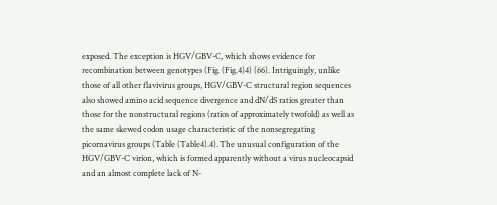exposed. The exception is HGV/GBV-C, which shows evidence for recombination between genotypes (Fig. (Fig.4)4) (66). Intriguingly, unlike those of all other flavivirus groups, HGV/GBV-C structural region sequences also showed amino acid sequence divergence and dN/dS ratios greater than those for the nonstructural regions (ratios of approximately twofold) as well as the same skewed codon usage characteristic of the nonsegregating picornavirus groups (Table (Table4).4). The unusual configuration of the HGV/GBV-C virion, which is formed apparently without a virus nucleocapsid and an almost complete lack of N-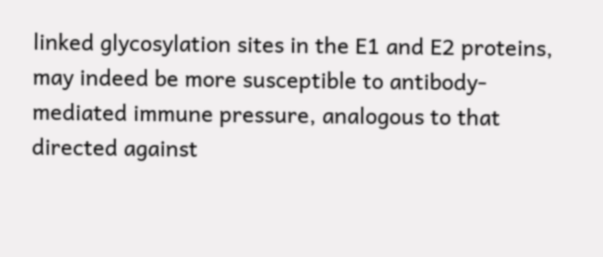linked glycosylation sites in the E1 and E2 proteins, may indeed be more susceptible to antibody-mediated immune pressure, analogous to that directed against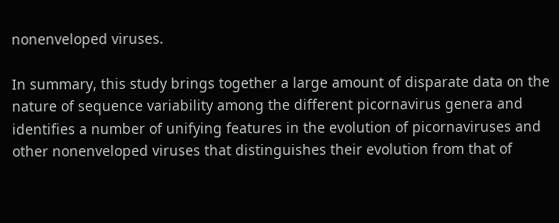nonenveloped viruses.

In summary, this study brings together a large amount of disparate data on the nature of sequence variability among the different picornavirus genera and identifies a number of unifying features in the evolution of picornaviruses and other nonenveloped viruses that distinguishes their evolution from that of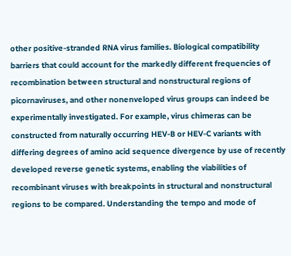other positive-stranded RNA virus families. Biological compatibility barriers that could account for the markedly different frequencies of recombination between structural and nonstructural regions of picornaviruses, and other nonenveloped virus groups can indeed be experimentally investigated. For example, virus chimeras can be constructed from naturally occurring HEV-B or HEV-C variants with differing degrees of amino acid sequence divergence by use of recently developed reverse genetic systems, enabling the viabilities of recombinant viruses with breakpoints in structural and nonstructural regions to be compared. Understanding the tempo and mode of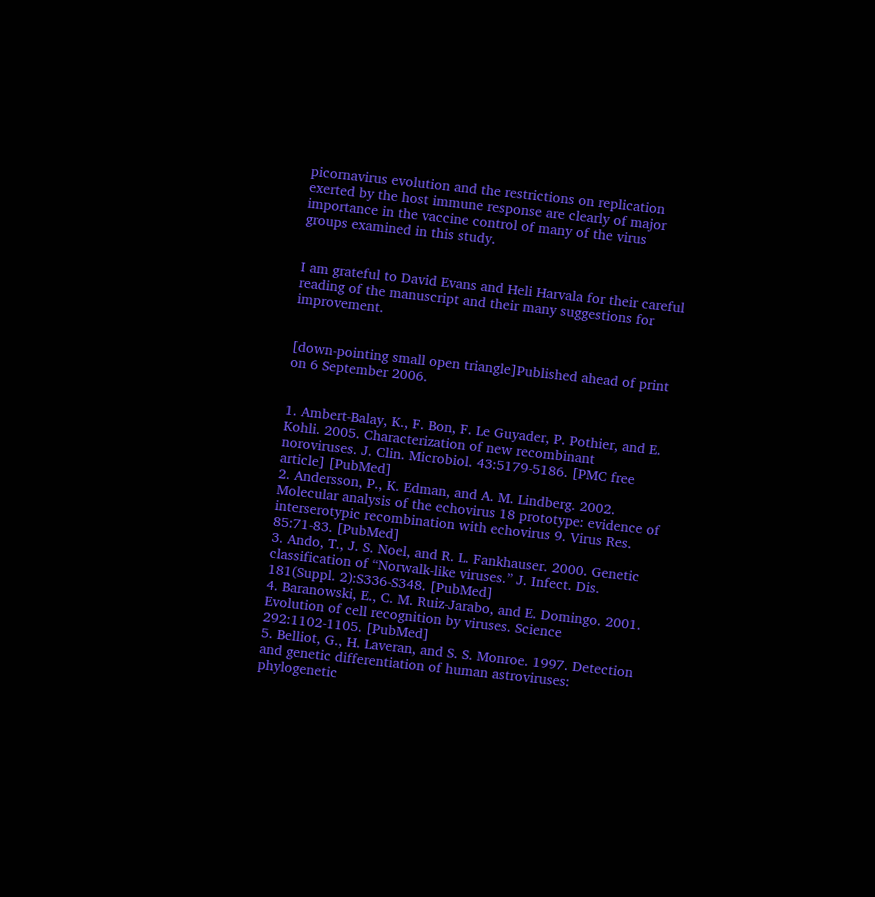picornavirus evolution and the restrictions on replication exerted by the host immune response are clearly of major importance in the vaccine control of many of the virus groups examined in this study.


I am grateful to David Evans and Heli Harvala for their careful reading of the manuscript and their many suggestions for improvement.


[down-pointing small open triangle]Published ahead of print on 6 September 2006.


1. Ambert-Balay, K., F. Bon, F. Le Guyader, P. Pothier, and E. Kohli. 2005. Characterization of new recombinant noroviruses. J. Clin. Microbiol. 43:5179-5186. [PMC free article] [PubMed]
2. Andersson, P., K. Edman, and A. M. Lindberg. 2002. Molecular analysis of the echovirus 18 prototype: evidence of interserotypic recombination with echovirus 9. Virus Res. 85:71-83. [PubMed]
3. Ando, T., J. S. Noel, and R. L. Fankhauser. 2000. Genetic classification of “Norwalk-like viruses.” J. Infect. Dis. 181(Suppl. 2):S336-S348. [PubMed]
4. Baranowski, E., C. M. Ruiz-Jarabo, and E. Domingo. 2001. Evolution of cell recognition by viruses. Science 292:1102-1105. [PubMed]
5. Belliot, G., H. Laveran, and S. S. Monroe. 1997. Detection and genetic differentiation of human astroviruses: phylogenetic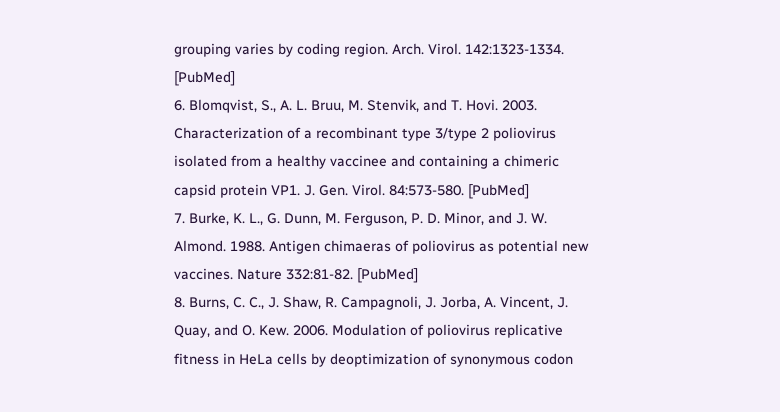grouping varies by coding region. Arch. Virol. 142:1323-1334. [PubMed]
6. Blomqvist, S., A. L. Bruu, M. Stenvik, and T. Hovi. 2003. Characterization of a recombinant type 3/type 2 poliovirus isolated from a healthy vaccinee and containing a chimeric capsid protein VP1. J. Gen. Virol. 84:573-580. [PubMed]
7. Burke, K. L., G. Dunn, M. Ferguson, P. D. Minor, and J. W. Almond. 1988. Antigen chimaeras of poliovirus as potential new vaccines. Nature 332:81-82. [PubMed]
8. Burns, C. C., J. Shaw, R. Campagnoli, J. Jorba, A. Vincent, J. Quay, and O. Kew. 2006. Modulation of poliovirus replicative fitness in HeLa cells by deoptimization of synonymous codon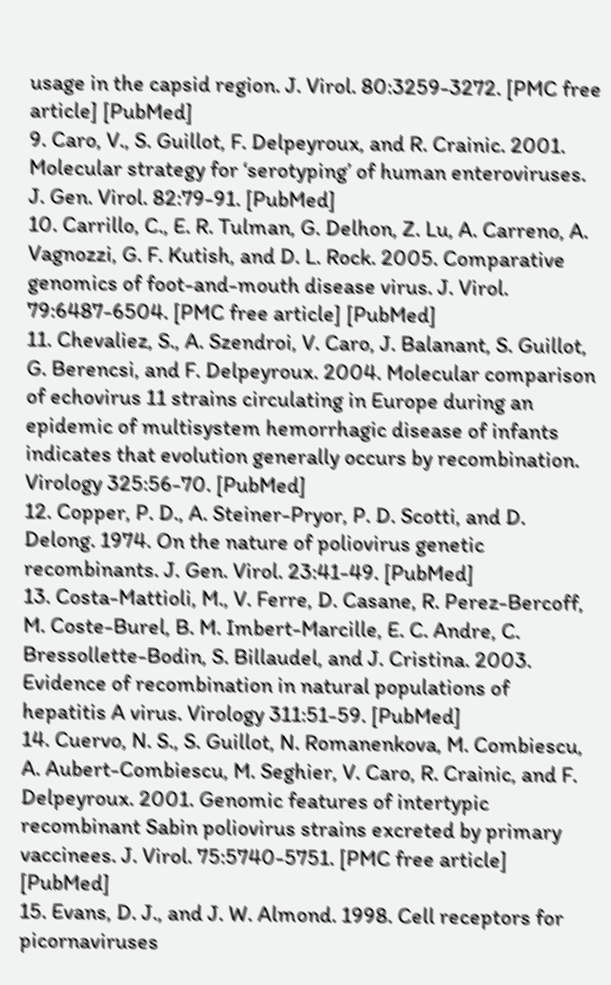usage in the capsid region. J. Virol. 80:3259-3272. [PMC free article] [PubMed]
9. Caro, V., S. Guillot, F. Delpeyroux, and R. Crainic. 2001. Molecular strategy for ‘serotyping’ of human enteroviruses. J. Gen. Virol. 82:79-91. [PubMed]
10. Carrillo, C., E. R. Tulman, G. Delhon, Z. Lu, A. Carreno, A. Vagnozzi, G. F. Kutish, and D. L. Rock. 2005. Comparative genomics of foot-and-mouth disease virus. J. Virol. 79:6487-6504. [PMC free article] [PubMed]
11. Chevaliez, S., A. Szendroi, V. Caro, J. Balanant, S. Guillot, G. Berencsi, and F. Delpeyroux. 2004. Molecular comparison of echovirus 11 strains circulating in Europe during an epidemic of multisystem hemorrhagic disease of infants indicates that evolution generally occurs by recombination. Virology 325:56-70. [PubMed]
12. Copper, P. D., A. Steiner-Pryor, P. D. Scotti, and D. Delong. 1974. On the nature of poliovirus genetic recombinants. J. Gen. Virol. 23:41-49. [PubMed]
13. Costa-Mattioli, M., V. Ferre, D. Casane, R. Perez-Bercoff, M. Coste-Burel, B. M. Imbert-Marcille, E. C. Andre, C. Bressollette-Bodin, S. Billaudel, and J. Cristina. 2003. Evidence of recombination in natural populations of hepatitis A virus. Virology 311:51-59. [PubMed]
14. Cuervo, N. S., S. Guillot, N. Romanenkova, M. Combiescu, A. Aubert-Combiescu, M. Seghier, V. Caro, R. Crainic, and F. Delpeyroux. 2001. Genomic features of intertypic recombinant Sabin poliovirus strains excreted by primary vaccinees. J. Virol. 75:5740-5751. [PMC free article] [PubMed]
15. Evans, D. J., and J. W. Almond. 1998. Cell receptors for picornaviruses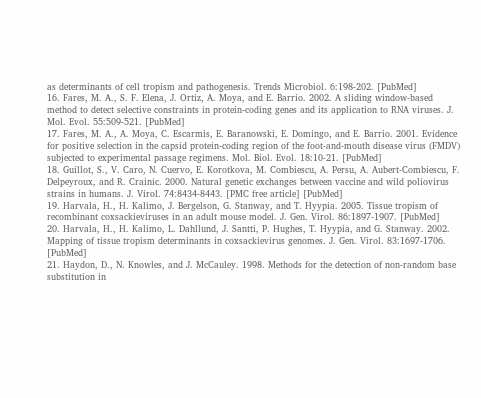as determinants of cell tropism and pathogenesis. Trends Microbiol. 6:198-202. [PubMed]
16. Fares, M. A., S. F. Elena, J. Ortiz, A. Moya, and E. Barrio. 2002. A sliding window-based method to detect selective constraints in protein-coding genes and its application to RNA viruses. J. Mol. Evol. 55:509-521. [PubMed]
17. Fares, M. A., A. Moya, C. Escarmis, E. Baranowski, E. Domingo, and E. Barrio. 2001. Evidence for positive selection in the capsid protein-coding region of the foot-and-mouth disease virus (FMDV) subjected to experimental passage regimens. Mol. Biol. Evol. 18:10-21. [PubMed]
18. Guillot, S., V. Caro, N. Cuervo, E. Korotkova, M. Combiescu, A. Persu, A. Aubert-Combiescu, F. Delpeyroux, and R. Crainic. 2000. Natural genetic exchanges between vaccine and wild poliovirus strains in humans. J. Virol. 74:8434-8443. [PMC free article] [PubMed]
19. Harvala, H., H. Kalimo, J. Bergelson, G. Stanway, and T. Hyypia. 2005. Tissue tropism of recombinant coxsackieviruses in an adult mouse model. J. Gen. Virol. 86:1897-1907. [PubMed]
20. Harvala, H., H. Kalimo, L. Dahllund, J. Santti, P. Hughes, T. Hyypia, and G. Stanway. 2002. Mapping of tissue tropism determinants in coxsackievirus genomes. J. Gen. Virol. 83:1697-1706. [PubMed]
21. Haydon, D., N. Knowles, and J. McCauley. 1998. Methods for the detection of non-random base substitution in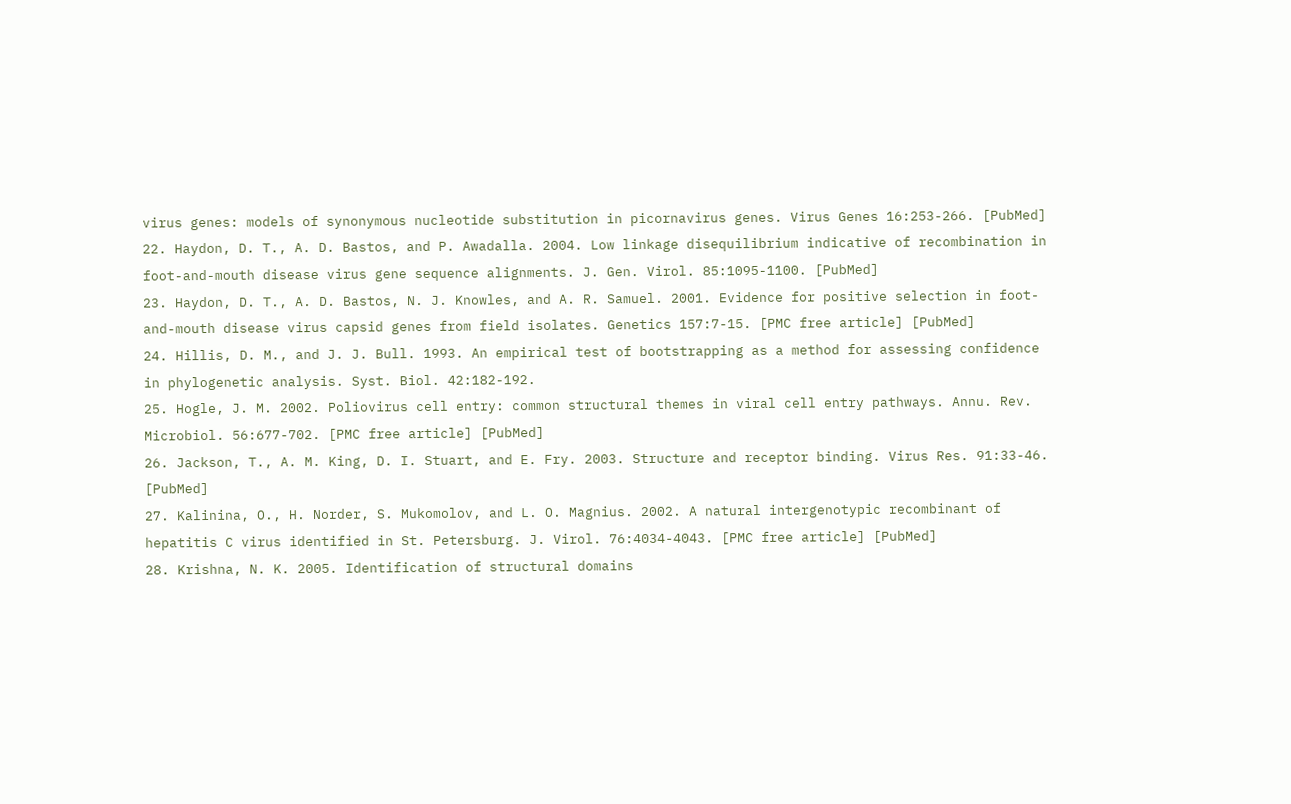virus genes: models of synonymous nucleotide substitution in picornavirus genes. Virus Genes 16:253-266. [PubMed]
22. Haydon, D. T., A. D. Bastos, and P. Awadalla. 2004. Low linkage disequilibrium indicative of recombination in foot-and-mouth disease virus gene sequence alignments. J. Gen. Virol. 85:1095-1100. [PubMed]
23. Haydon, D. T., A. D. Bastos, N. J. Knowles, and A. R. Samuel. 2001. Evidence for positive selection in foot-and-mouth disease virus capsid genes from field isolates. Genetics 157:7-15. [PMC free article] [PubMed]
24. Hillis, D. M., and J. J. Bull. 1993. An empirical test of bootstrapping as a method for assessing confidence in phylogenetic analysis. Syst. Biol. 42:182-192.
25. Hogle, J. M. 2002. Poliovirus cell entry: common structural themes in viral cell entry pathways. Annu. Rev. Microbiol. 56:677-702. [PMC free article] [PubMed]
26. Jackson, T., A. M. King, D. I. Stuart, and E. Fry. 2003. Structure and receptor binding. Virus Res. 91:33-46. [PubMed]
27. Kalinina, O., H. Norder, S. Mukomolov, and L. O. Magnius. 2002. A natural intergenotypic recombinant of hepatitis C virus identified in St. Petersburg. J. Virol. 76:4034-4043. [PMC free article] [PubMed]
28. Krishna, N. K. 2005. Identification of structural domains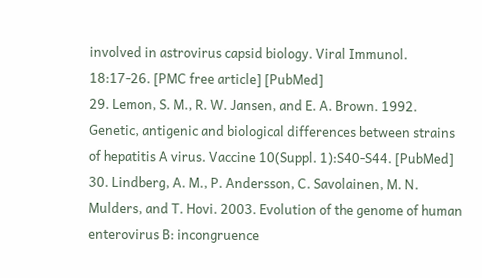involved in astrovirus capsid biology. Viral Immunol. 18:17-26. [PMC free article] [PubMed]
29. Lemon, S. M., R. W. Jansen, and E. A. Brown. 1992. Genetic, antigenic and biological differences between strains of hepatitis A virus. Vaccine 10(Suppl. 1):S40-S44. [PubMed]
30. Lindberg, A. M., P. Andersson, C. Savolainen, M. N. Mulders, and T. Hovi. 2003. Evolution of the genome of human enterovirus B: incongruence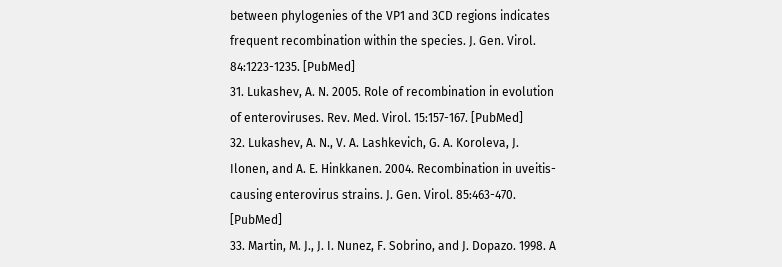between phylogenies of the VP1 and 3CD regions indicates frequent recombination within the species. J. Gen. Virol. 84:1223-1235. [PubMed]
31. Lukashev, A. N. 2005. Role of recombination in evolution of enteroviruses. Rev. Med. Virol. 15:157-167. [PubMed]
32. Lukashev, A. N., V. A. Lashkevich, G. A. Koroleva, J. Ilonen, and A. E. Hinkkanen. 2004. Recombination in uveitis-causing enterovirus strains. J. Gen. Virol. 85:463-470. [PubMed]
33. Martin, M. J., J. I. Nunez, F. Sobrino, and J. Dopazo. 1998. A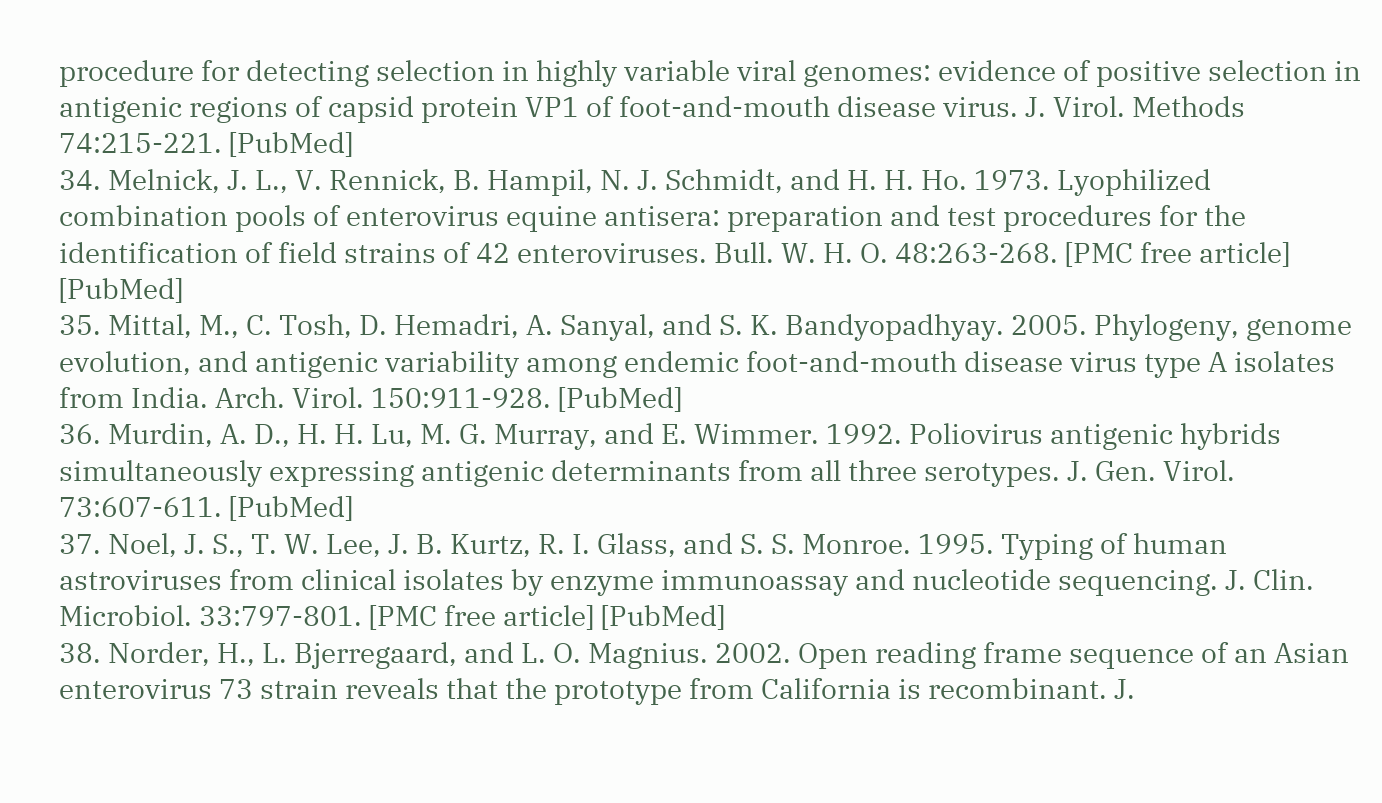procedure for detecting selection in highly variable viral genomes: evidence of positive selection in antigenic regions of capsid protein VP1 of foot-and-mouth disease virus. J. Virol. Methods 74:215-221. [PubMed]
34. Melnick, J. L., V. Rennick, B. Hampil, N. J. Schmidt, and H. H. Ho. 1973. Lyophilized combination pools of enterovirus equine antisera: preparation and test procedures for the identification of field strains of 42 enteroviruses. Bull. W. H. O. 48:263-268. [PMC free article] [PubMed]
35. Mittal, M., C. Tosh, D. Hemadri, A. Sanyal, and S. K. Bandyopadhyay. 2005. Phylogeny, genome evolution, and antigenic variability among endemic foot-and-mouth disease virus type A isolates from India. Arch. Virol. 150:911-928. [PubMed]
36. Murdin, A. D., H. H. Lu, M. G. Murray, and E. Wimmer. 1992. Poliovirus antigenic hybrids simultaneously expressing antigenic determinants from all three serotypes. J. Gen. Virol. 73:607-611. [PubMed]
37. Noel, J. S., T. W. Lee, J. B. Kurtz, R. I. Glass, and S. S. Monroe. 1995. Typing of human astroviruses from clinical isolates by enzyme immunoassay and nucleotide sequencing. J. Clin. Microbiol. 33:797-801. [PMC free article] [PubMed]
38. Norder, H., L. Bjerregaard, and L. O. Magnius. 2002. Open reading frame sequence of an Asian enterovirus 73 strain reveals that the prototype from California is recombinant. J.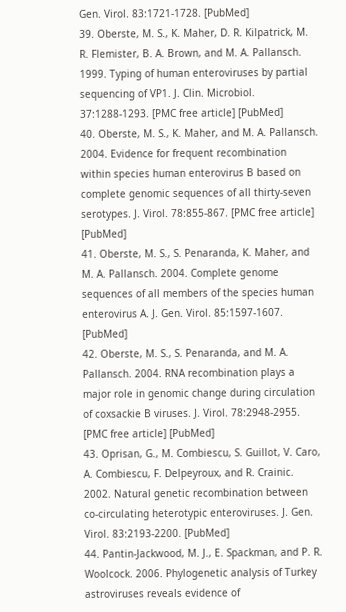Gen. Virol. 83:1721-1728. [PubMed]
39. Oberste, M. S., K. Maher, D. R. Kilpatrick, M. R. Flemister, B. A. Brown, and M. A. Pallansch. 1999. Typing of human enteroviruses by partial sequencing of VP1. J. Clin. Microbiol. 37:1288-1293. [PMC free article] [PubMed]
40. Oberste, M. S., K. Maher, and M. A. Pallansch. 2004. Evidence for frequent recombination within species human enterovirus B based on complete genomic sequences of all thirty-seven serotypes. J. Virol. 78:855-867. [PMC free article] [PubMed]
41. Oberste, M. S., S. Penaranda, K. Maher, and M. A. Pallansch. 2004. Complete genome sequences of all members of the species human enterovirus A. J. Gen. Virol. 85:1597-1607. [PubMed]
42. Oberste, M. S., S. Penaranda, and M. A. Pallansch. 2004. RNA recombination plays a major role in genomic change during circulation of coxsackie B viruses. J. Virol. 78:2948-2955. [PMC free article] [PubMed]
43. Oprisan, G., M. Combiescu, S. Guillot, V. Caro, A. Combiescu, F. Delpeyroux, and R. Crainic. 2002. Natural genetic recombination between co-circulating heterotypic enteroviruses. J. Gen. Virol. 83:2193-2200. [PubMed]
44. Pantin-Jackwood, M. J., E. Spackman, and P. R. Woolcock. 2006. Phylogenetic analysis of Turkey astroviruses reveals evidence of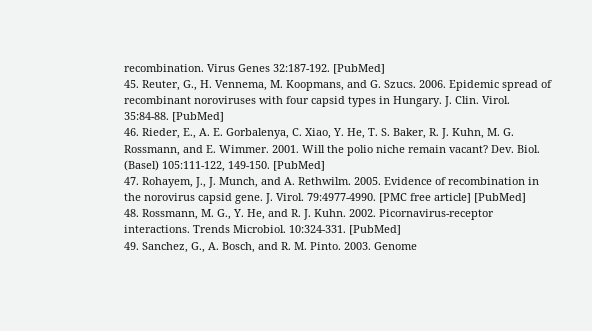recombination. Virus Genes 32:187-192. [PubMed]
45. Reuter, G., H. Vennema, M. Koopmans, and G. Szucs. 2006. Epidemic spread of recombinant noroviruses with four capsid types in Hungary. J. Clin. Virol. 35:84-88. [PubMed]
46. Rieder, E., A. E. Gorbalenya, C. Xiao, Y. He, T. S. Baker, R. J. Kuhn, M. G. Rossmann, and E. Wimmer. 2001. Will the polio niche remain vacant? Dev. Biol. (Basel) 105:111-122, 149-150. [PubMed]
47. Rohayem, J., J. Munch, and A. Rethwilm. 2005. Evidence of recombination in the norovirus capsid gene. J. Virol. 79:4977-4990. [PMC free article] [PubMed]
48. Rossmann, M. G., Y. He, and R. J. Kuhn. 2002. Picornavirus-receptor interactions. Trends Microbiol. 10:324-331. [PubMed]
49. Sanchez, G., A. Bosch, and R. M. Pinto. 2003. Genome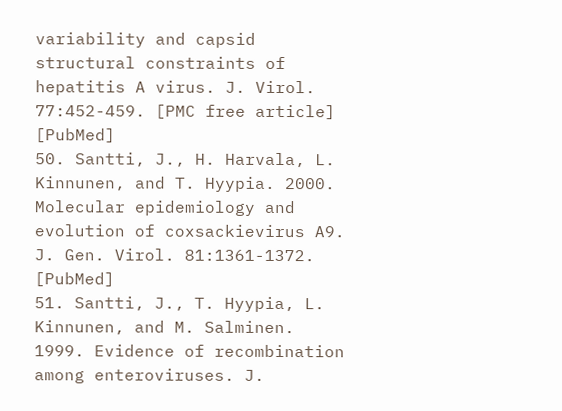variability and capsid structural constraints of hepatitis A virus. J. Virol. 77:452-459. [PMC free article] [PubMed]
50. Santti, J., H. Harvala, L. Kinnunen, and T. Hyypia. 2000. Molecular epidemiology and evolution of coxsackievirus A9. J. Gen. Virol. 81:1361-1372. [PubMed]
51. Santti, J., T. Hyypia, L. Kinnunen, and M. Salminen. 1999. Evidence of recombination among enteroviruses. J.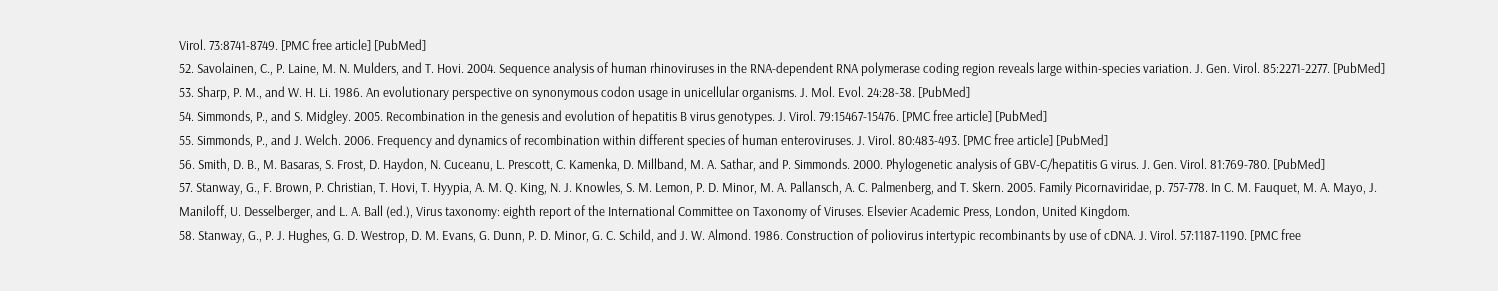Virol. 73:8741-8749. [PMC free article] [PubMed]
52. Savolainen, C., P. Laine, M. N. Mulders, and T. Hovi. 2004. Sequence analysis of human rhinoviruses in the RNA-dependent RNA polymerase coding region reveals large within-species variation. J. Gen. Virol. 85:2271-2277. [PubMed]
53. Sharp, P. M., and W. H. Li. 1986. An evolutionary perspective on synonymous codon usage in unicellular organisms. J. Mol. Evol. 24:28-38. [PubMed]
54. Simmonds, P., and S. Midgley. 2005. Recombination in the genesis and evolution of hepatitis B virus genotypes. J. Virol. 79:15467-15476. [PMC free article] [PubMed]
55. Simmonds, P., and J. Welch. 2006. Frequency and dynamics of recombination within different species of human enteroviruses. J. Virol. 80:483-493. [PMC free article] [PubMed]
56. Smith, D. B., M. Basaras, S. Frost, D. Haydon, N. Cuceanu, L. Prescott, C. Kamenka, D. Millband, M. A. Sathar, and P. Simmonds. 2000. Phylogenetic analysis of GBV-C/hepatitis G virus. J. Gen. Virol. 81:769-780. [PubMed]
57. Stanway, G., F. Brown, P. Christian, T. Hovi, T. Hyypia, A. M. Q. King, N. J. Knowles, S. M. Lemon, P. D. Minor, M. A. Pallansch, A. C. Palmenberg, and T. Skern. 2005. Family Picornaviridae, p. 757-778. In C. M. Fauquet, M. A. Mayo, J. Maniloff, U. Desselberger, and L. A. Ball (ed.), Virus taxonomy: eighth report of the International Committee on Taxonomy of Viruses. Elsevier Academic Press, London, United Kingdom.
58. Stanway, G., P. J. Hughes, G. D. Westrop, D. M. Evans, G. Dunn, P. D. Minor, G. C. Schild, and J. W. Almond. 1986. Construction of poliovirus intertypic recombinants by use of cDNA. J. Virol. 57:1187-1190. [PMC free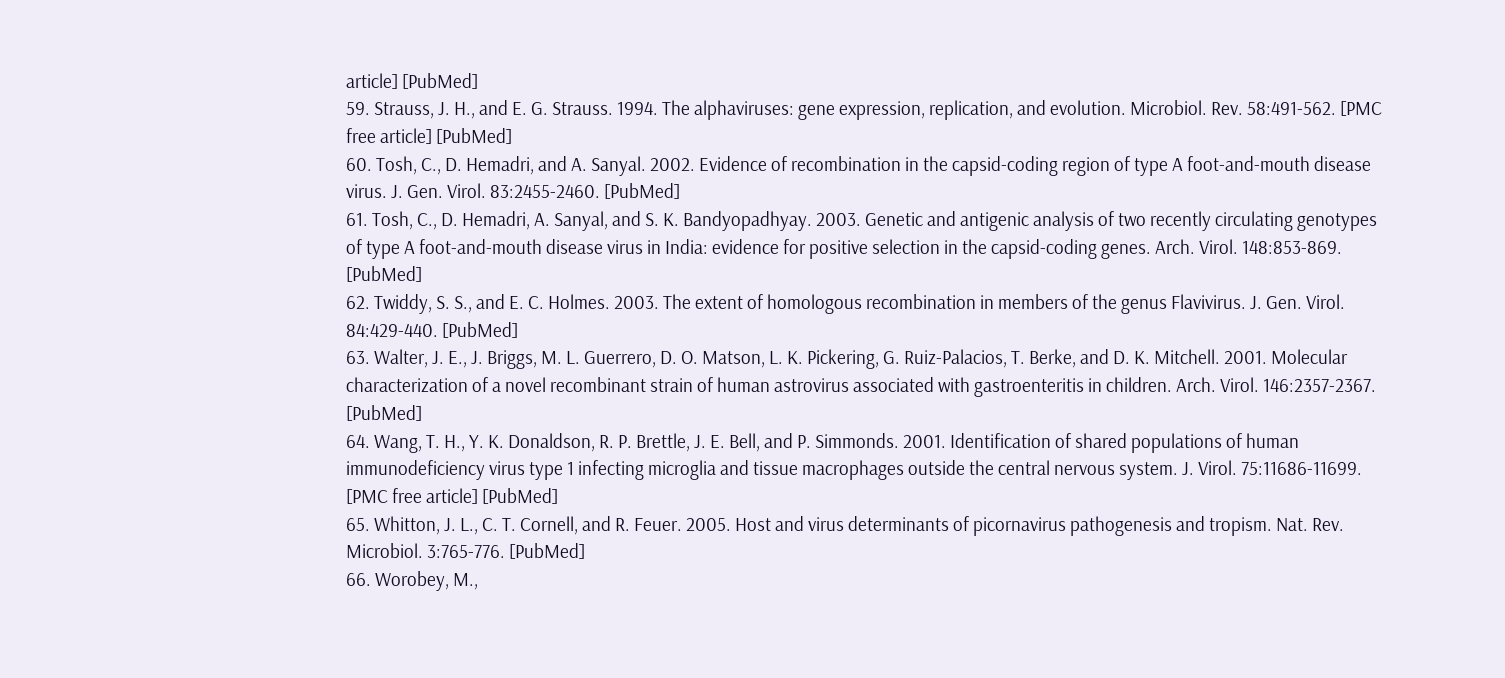article] [PubMed]
59. Strauss, J. H., and E. G. Strauss. 1994. The alphaviruses: gene expression, replication, and evolution. Microbiol. Rev. 58:491-562. [PMC free article] [PubMed]
60. Tosh, C., D. Hemadri, and A. Sanyal. 2002. Evidence of recombination in the capsid-coding region of type A foot-and-mouth disease virus. J. Gen. Virol. 83:2455-2460. [PubMed]
61. Tosh, C., D. Hemadri, A. Sanyal, and S. K. Bandyopadhyay. 2003. Genetic and antigenic analysis of two recently circulating genotypes of type A foot-and-mouth disease virus in India: evidence for positive selection in the capsid-coding genes. Arch. Virol. 148:853-869. [PubMed]
62. Twiddy, S. S., and E. C. Holmes. 2003. The extent of homologous recombination in members of the genus Flavivirus. J. Gen. Virol. 84:429-440. [PubMed]
63. Walter, J. E., J. Briggs, M. L. Guerrero, D. O. Matson, L. K. Pickering, G. Ruiz-Palacios, T. Berke, and D. K. Mitchell. 2001. Molecular characterization of a novel recombinant strain of human astrovirus associated with gastroenteritis in children. Arch. Virol. 146:2357-2367. [PubMed]
64. Wang, T. H., Y. K. Donaldson, R. P. Brettle, J. E. Bell, and P. Simmonds. 2001. Identification of shared populations of human immunodeficiency virus type 1 infecting microglia and tissue macrophages outside the central nervous system. J. Virol. 75:11686-11699. [PMC free article] [PubMed]
65. Whitton, J. L., C. T. Cornell, and R. Feuer. 2005. Host and virus determinants of picornavirus pathogenesis and tropism. Nat. Rev. Microbiol. 3:765-776. [PubMed]
66. Worobey, M.,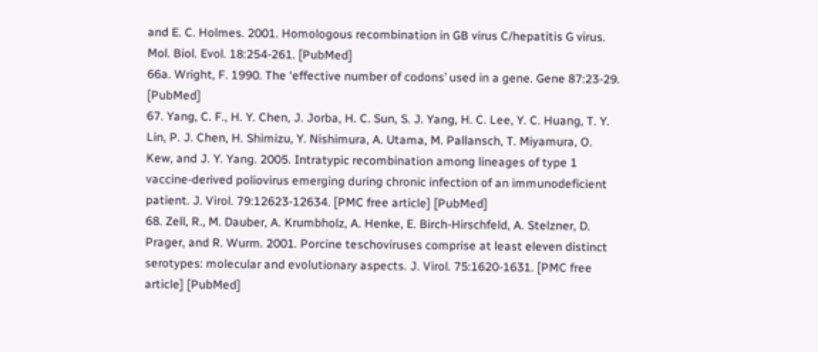and E. C. Holmes. 2001. Homologous recombination in GB virus C/hepatitis G virus. Mol. Biol. Evol. 18:254-261. [PubMed]
66a. Wright, F. 1990. The ‘effective number of codons’ used in a gene. Gene 87:23-29. [PubMed]
67. Yang, C. F., H. Y. Chen, J. Jorba, H. C. Sun, S. J. Yang, H. C. Lee, Y. C. Huang, T. Y. Lin, P. J. Chen, H. Shimizu, Y. Nishimura, A. Utama, M. Pallansch, T. Miyamura, O. Kew, and J. Y. Yang. 2005. Intratypic recombination among lineages of type 1 vaccine-derived poliovirus emerging during chronic infection of an immunodeficient patient. J. Virol. 79:12623-12634. [PMC free article] [PubMed]
68. Zell, R., M. Dauber, A. Krumbholz, A. Henke, E. Birch-Hirschfeld, A. Stelzner, D. Prager, and R. Wurm. 2001. Porcine teschoviruses comprise at least eleven distinct serotypes: molecular and evolutionary aspects. J. Virol. 75:1620-1631. [PMC free article] [PubMed]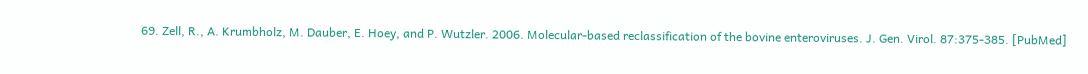69. Zell, R., A. Krumbholz, M. Dauber, E. Hoey, and P. Wutzler. 2006. Molecular-based reclassification of the bovine enteroviruses. J. Gen. Virol. 87:375-385. [PubMed]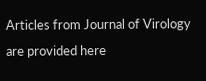Articles from Journal of Virology are provided here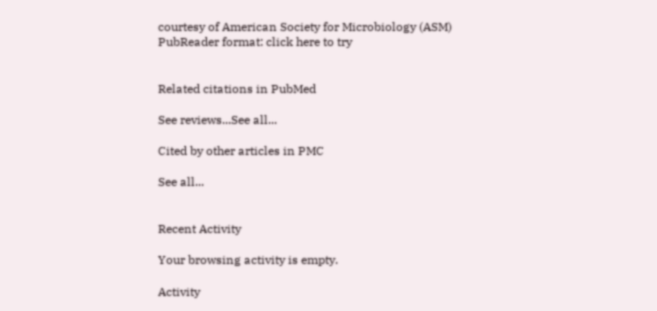courtesy of American Society for Microbiology (ASM)
PubReader format: click here to try


Related citations in PubMed

See reviews...See all...

Cited by other articles in PMC

See all...


Recent Activity

Your browsing activity is empty.

Activity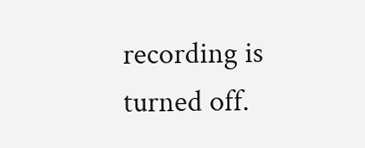recording is turned off.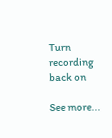Turn recording back on

See more...